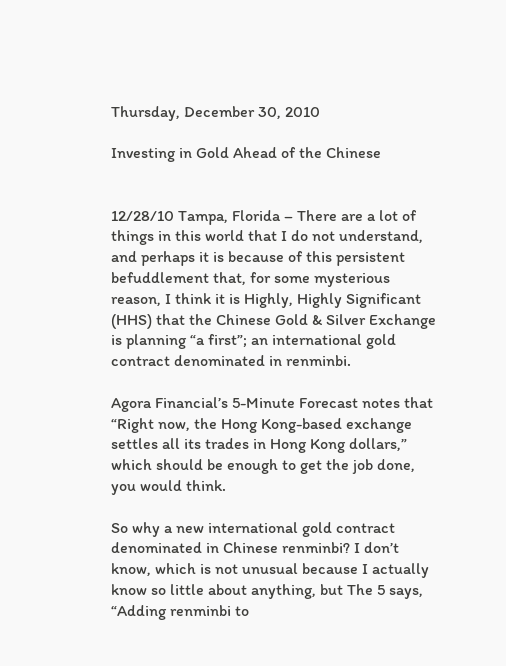Thursday, December 30, 2010

Investing in Gold Ahead of the Chinese


12/28/10 Tampa, Florida – There are a lot of things in this world that I do not understand, and perhaps it is because of this persistent befuddlement that, for some mysterious reason, I think it is Highly, Highly Significant (HHS) that the Chinese Gold & Silver Exchange is planning “a first”; an international gold contract denominated in renminbi.

Agora Financial’s 5-Minute Forecast notes that “Right now, the Hong Kong-based exchange settles all its trades in Hong Kong dollars,” which should be enough to get the job done, you would think.

So why a new international gold contract denominated in Chinese renminbi? I don’t know, which is not unusual because I actually know so little about anything, but The 5 says, “Adding renminbi to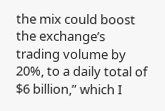the mix could boost the exchange’s trading volume by 20%, to a daily total of $6 billion,” which I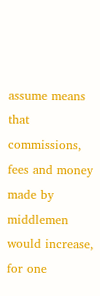assume means that commissions, fees and money made by middlemen would increase, for one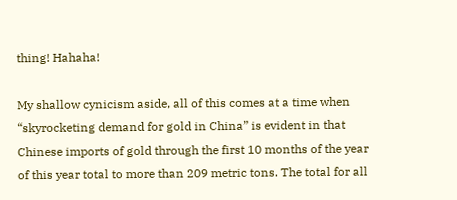thing! Hahaha!

My shallow cynicism aside, all of this comes at a time when “skyrocketing demand for gold in China” is evident in that Chinese imports of gold through the first 10 months of the year of this year total to more than 209 metric tons. The total for all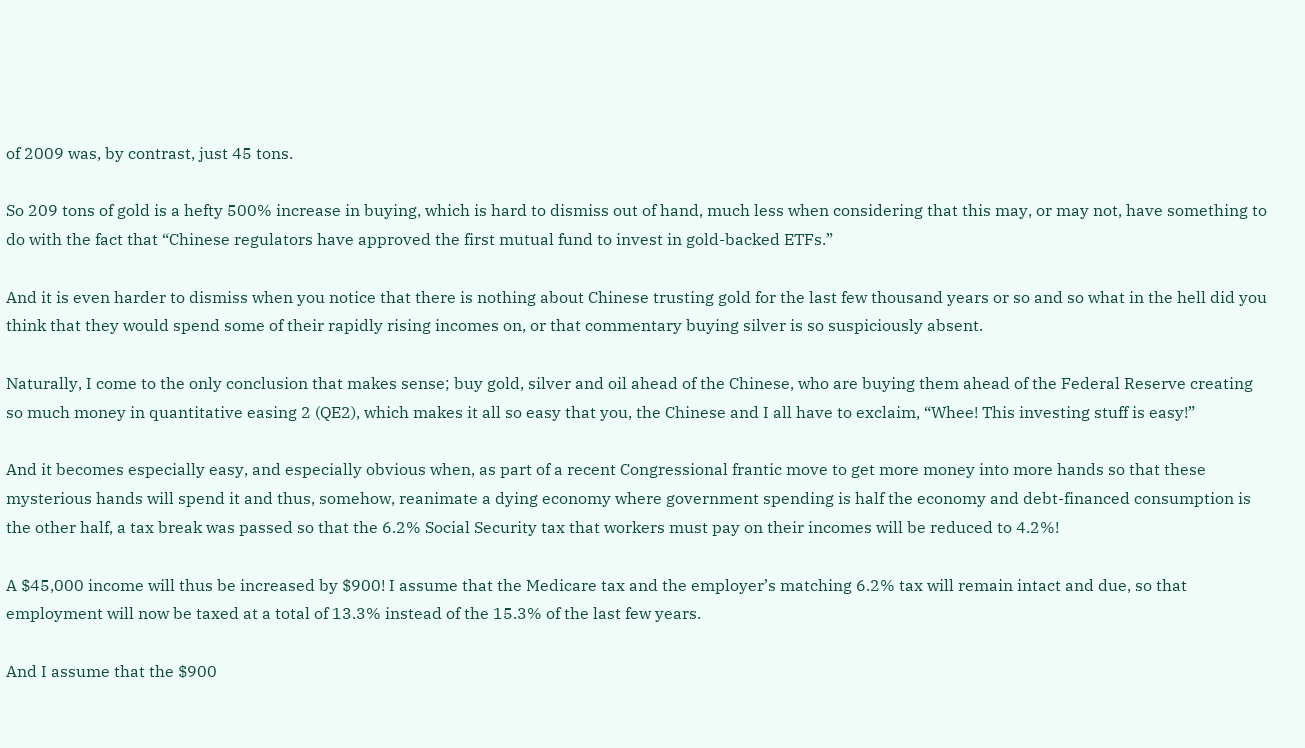of 2009 was, by contrast, just 45 tons.

So 209 tons of gold is a hefty 500% increase in buying, which is hard to dismiss out of hand, much less when considering that this may, or may not, have something to do with the fact that “Chinese regulators have approved the first mutual fund to invest in gold-backed ETFs.”

And it is even harder to dismiss when you notice that there is nothing about Chinese trusting gold for the last few thousand years or so and so what in the hell did you think that they would spend some of their rapidly rising incomes on, or that commentary buying silver is so suspiciously absent.

Naturally, I come to the only conclusion that makes sense; buy gold, silver and oil ahead of the Chinese, who are buying them ahead of the Federal Reserve creating so much money in quantitative easing 2 (QE2), which makes it all so easy that you, the Chinese and I all have to exclaim, “Whee! This investing stuff is easy!”

And it becomes especially easy, and especially obvious when, as part of a recent Congressional frantic move to get more money into more hands so that these mysterious hands will spend it and thus, somehow, reanimate a dying economy where government spending is half the economy and debt-financed consumption is the other half, a tax break was passed so that the 6.2% Social Security tax that workers must pay on their incomes will be reduced to 4.2%!

A $45,000 income will thus be increased by $900! I assume that the Medicare tax and the employer’s matching 6.2% tax will remain intact and due, so that employment will now be taxed at a total of 13.3% instead of the 15.3% of the last few years.

And I assume that the $900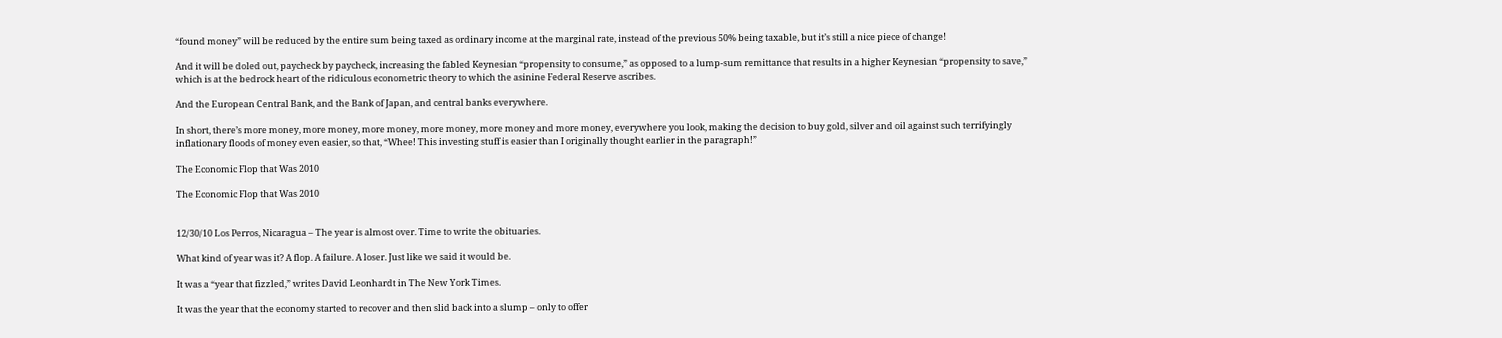“found money” will be reduced by the entire sum being taxed as ordinary income at the marginal rate, instead of the previous 50% being taxable, but it’s still a nice piece of change!

And it will be doled out, paycheck by paycheck, increasing the fabled Keynesian “propensity to consume,” as opposed to a lump-sum remittance that results in a higher Keynesian “propensity to save,” which is at the bedrock heart of the ridiculous econometric theory to which the asinine Federal Reserve ascribes.

And the European Central Bank, and the Bank of Japan, and central banks everywhere.

In short, there’s more money, more money, more money, more money, more money and more money, everywhere you look, making the decision to buy gold, silver and oil against such terrifyingly inflationary floods of money even easier, so that, “Whee! This investing stuff is easier than I originally thought earlier in the paragraph!”

The Economic Flop that Was 2010

The Economic Flop that Was 2010


12/30/10 Los Perros, Nicaragua – The year is almost over. Time to write the obituaries.

What kind of year was it? A flop. A failure. A loser. Just like we said it would be.

It was a “year that fizzled,” writes David Leonhardt in The New York Times.

It was the year that the economy started to recover and then slid back into a slump – only to offer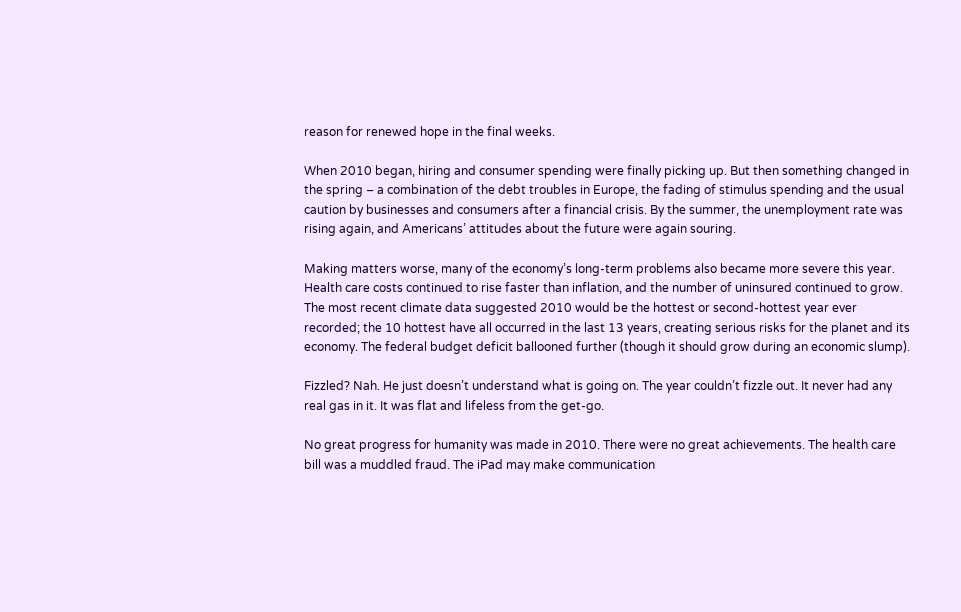reason for renewed hope in the final weeks.

When 2010 began, hiring and consumer spending were finally picking up. But then something changed in the spring – a combination of the debt troubles in Europe, the fading of stimulus spending and the usual caution by businesses and consumers after a financial crisis. By the summer, the unemployment rate was rising again, and Americans’ attitudes about the future were again souring.

Making matters worse, many of the economy’s long-term problems also became more severe this year. Health care costs continued to rise faster than inflation, and the number of uninsured continued to grow. The most recent climate data suggested 2010 would be the hottest or second-hottest year ever recorded; the 10 hottest have all occurred in the last 13 years, creating serious risks for the planet and its economy. The federal budget deficit ballooned further (though it should grow during an economic slump).

Fizzled? Nah. He just doesn’t understand what is going on. The year couldn’t fizzle out. It never had any real gas in it. It was flat and lifeless from the get-go.

No great progress for humanity was made in 2010. There were no great achievements. The health care bill was a muddled fraud. The iPad may make communication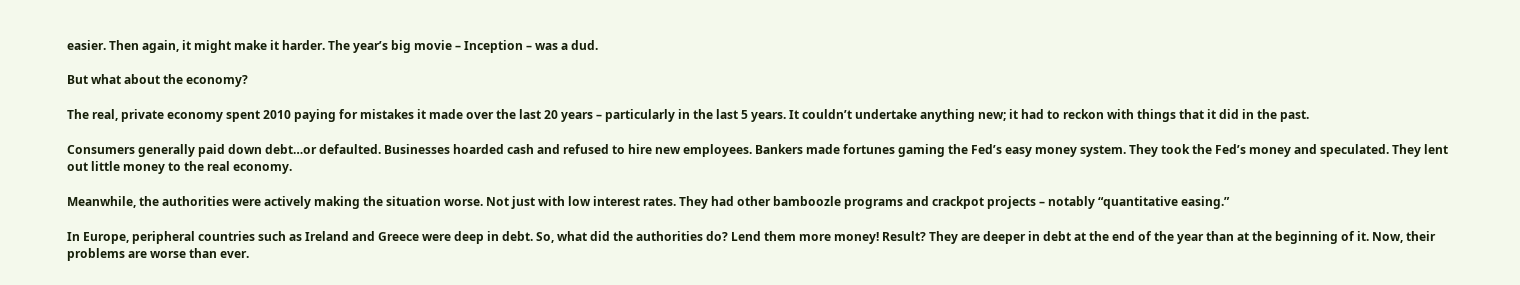easier. Then again, it might make it harder. The year’s big movie – Inception – was a dud.

But what about the economy?

The real, private economy spent 2010 paying for mistakes it made over the last 20 years – particularly in the last 5 years. It couldn’t undertake anything new; it had to reckon with things that it did in the past.

Consumers generally paid down debt…or defaulted. Businesses hoarded cash and refused to hire new employees. Bankers made fortunes gaming the Fed’s easy money system. They took the Fed’s money and speculated. They lent out little money to the real economy.

Meanwhile, the authorities were actively making the situation worse. Not just with low interest rates. They had other bamboozle programs and crackpot projects – notably “quantitative easing.”

In Europe, peripheral countries such as Ireland and Greece were deep in debt. So, what did the authorities do? Lend them more money! Result? They are deeper in debt at the end of the year than at the beginning of it. Now, their problems are worse than ever.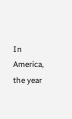In America, the year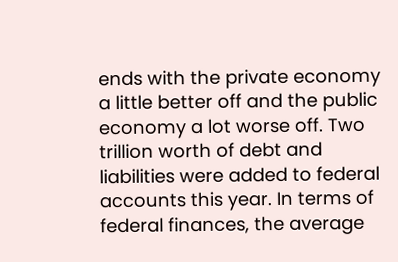ends with the private economy a little better off and the public economy a lot worse off. Two trillion worth of debt and liabilities were added to federal accounts this year. In terms of federal finances, the average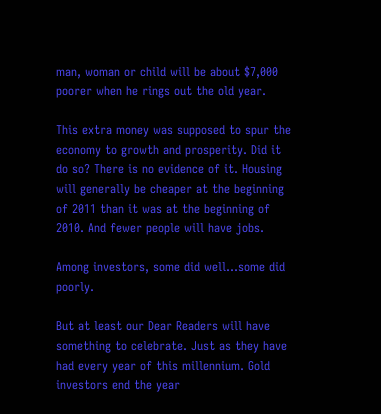man, woman or child will be about $7,000 poorer when he rings out the old year.

This extra money was supposed to spur the economy to growth and prosperity. Did it do so? There is no evidence of it. Housing will generally be cheaper at the beginning of 2011 than it was at the beginning of 2010. And fewer people will have jobs.

Among investors, some did well…some did poorly.

But at least our Dear Readers will have something to celebrate. Just as they have had every year of this millennium. Gold investors end the year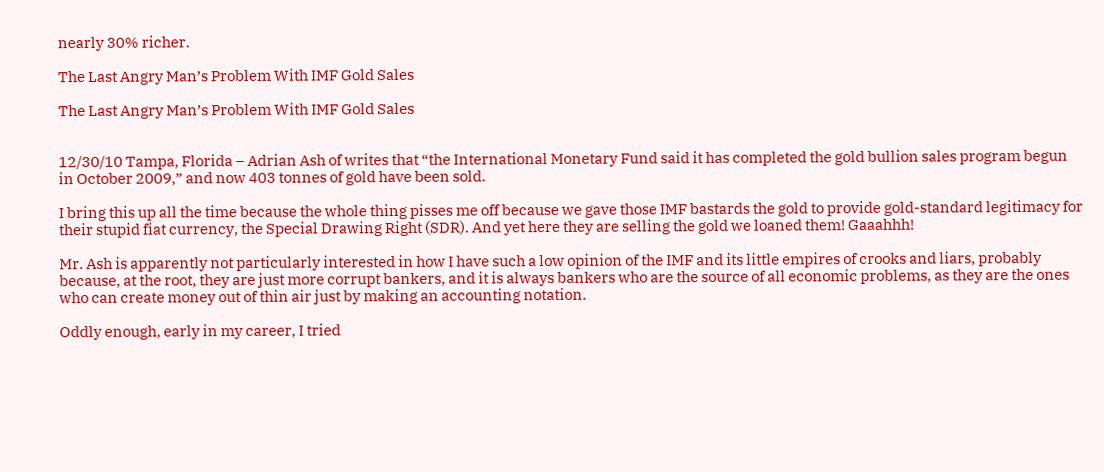nearly 30% richer.

The Last Angry Man’s Problem With IMF Gold Sales

The Last Angry Man’s Problem With IMF Gold Sales


12/30/10 Tampa, Florida – Adrian Ash of writes that “the International Monetary Fund said it has completed the gold bullion sales program begun in October 2009,” and now 403 tonnes of gold have been sold.

I bring this up all the time because the whole thing pisses me off because we gave those IMF bastards the gold to provide gold-standard legitimacy for their stupid fiat currency, the Special Drawing Right (SDR). And yet here they are selling the gold we loaned them! Gaaahhh!

Mr. Ash is apparently not particularly interested in how I have such a low opinion of the IMF and its little empires of crooks and liars, probably because, at the root, they are just more corrupt bankers, and it is always bankers who are the source of all economic problems, as they are the ones who can create money out of thin air just by making an accounting notation.

Oddly enough, early in my career, I tried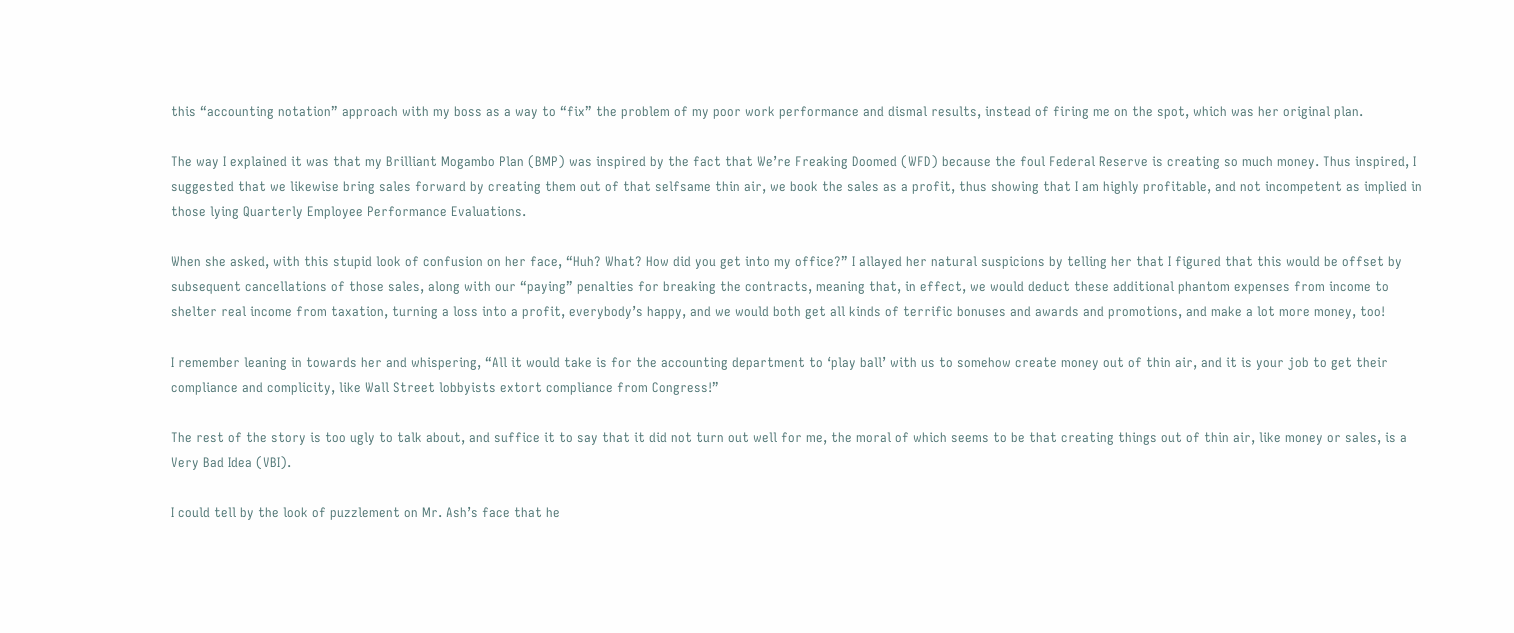this “accounting notation” approach with my boss as a way to “fix” the problem of my poor work performance and dismal results, instead of firing me on the spot, which was her original plan.

The way I explained it was that my Brilliant Mogambo Plan (BMP) was inspired by the fact that We’re Freaking Doomed (WFD) because the foul Federal Reserve is creating so much money. Thus inspired, I suggested that we likewise bring sales forward by creating them out of that selfsame thin air, we book the sales as a profit, thus showing that I am highly profitable, and not incompetent as implied in those lying Quarterly Employee Performance Evaluations.

When she asked, with this stupid look of confusion on her face, “Huh? What? How did you get into my office?” I allayed her natural suspicions by telling her that I figured that this would be offset by subsequent cancellations of those sales, along with our “paying” penalties for breaking the contracts, meaning that, in effect, we would deduct these additional phantom expenses from income to shelter real income from taxation, turning a loss into a profit, everybody’s happy, and we would both get all kinds of terrific bonuses and awards and promotions, and make a lot more money, too!

I remember leaning in towards her and whispering, “All it would take is for the accounting department to ‘play ball’ with us to somehow create money out of thin air, and it is your job to get their compliance and complicity, like Wall Street lobbyists extort compliance from Congress!”

The rest of the story is too ugly to talk about, and suffice it to say that it did not turn out well for me, the moral of which seems to be that creating things out of thin air, like money or sales, is a Very Bad Idea (VBI).

I could tell by the look of puzzlement on Mr. Ash’s face that he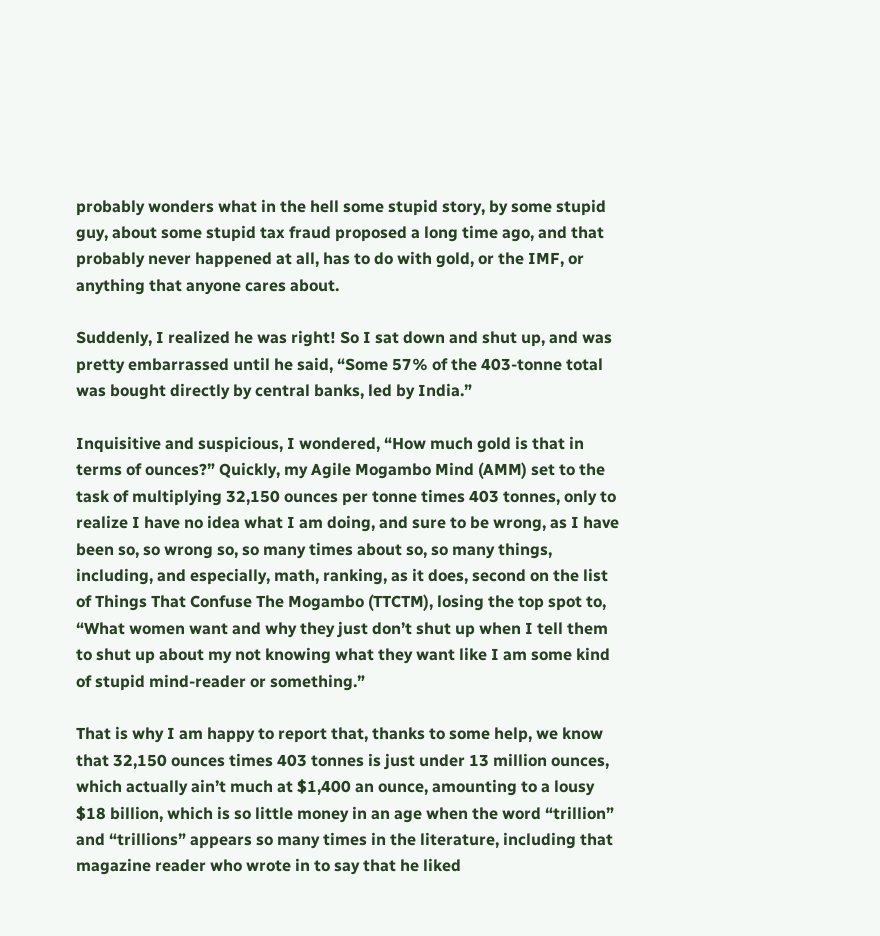probably wonders what in the hell some stupid story, by some stupid guy, about some stupid tax fraud proposed a long time ago, and that probably never happened at all, has to do with gold, or the IMF, or anything that anyone cares about.

Suddenly, I realized he was right! So I sat down and shut up, and was pretty embarrassed until he said, “Some 57% of the 403-tonne total was bought directly by central banks, led by India.”

Inquisitive and suspicious, I wondered, “How much gold is that in terms of ounces?” Quickly, my Agile Mogambo Mind (AMM) set to the task of multiplying 32,150 ounces per tonne times 403 tonnes, only to realize I have no idea what I am doing, and sure to be wrong, as I have been so, so wrong so, so many times about so, so many things, including, and especially, math, ranking, as it does, second on the list of Things That Confuse The Mogambo (TTCTM), losing the top spot to, “What women want and why they just don’t shut up when I tell them to shut up about my not knowing what they want like I am some kind of stupid mind-reader or something.”

That is why I am happy to report that, thanks to some help, we know that 32,150 ounces times 403 tonnes is just under 13 million ounces, which actually ain’t much at $1,400 an ounce, amounting to a lousy $18 billion, which is so little money in an age when the word “trillion” and “trillions” appears so many times in the literature, including that magazine reader who wrote in to say that he liked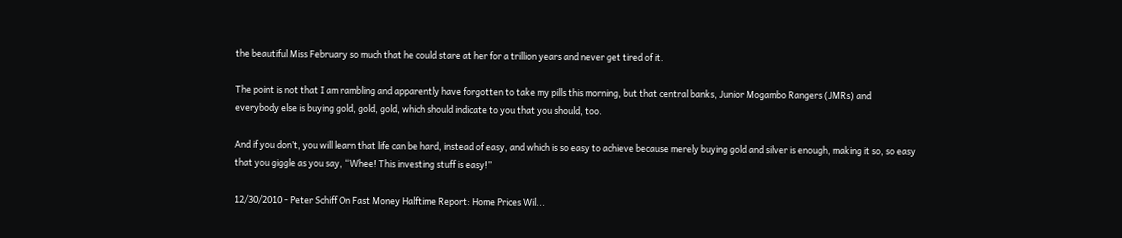the beautiful Miss February so much that he could stare at her for a trillion years and never get tired of it.

The point is not that I am rambling and apparently have forgotten to take my pills this morning, but that central banks, Junior Mogambo Rangers (JMRs) and everybody else is buying gold, gold, gold, which should indicate to you that you should, too.

And if you don’t, you will learn that life can be hard, instead of easy, and which is so easy to achieve because merely buying gold and silver is enough, making it so, so easy that you giggle as you say, “Whee! This investing stuff is easy!”

12/30/2010 - Peter Schiff On Fast Money Halftime Report: Home Prices Wil...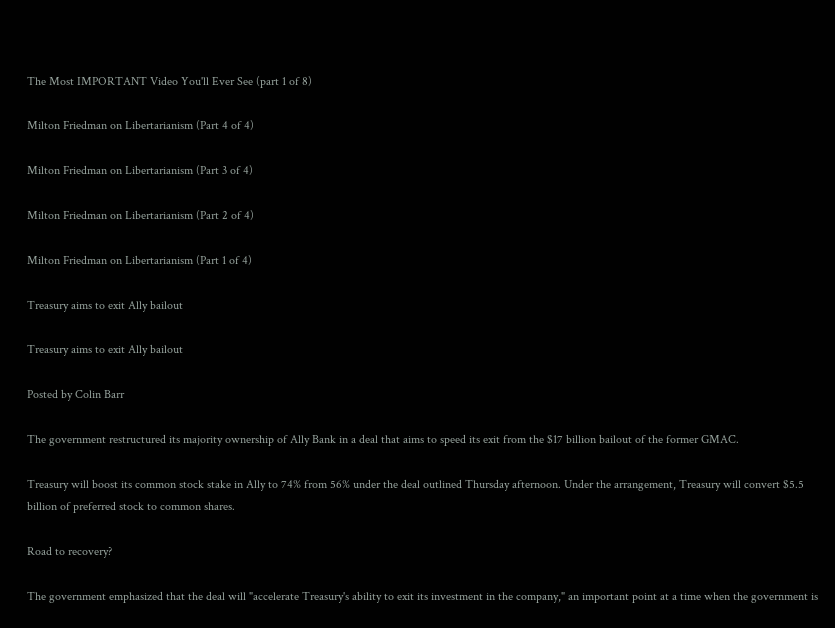The Most IMPORTANT Video You'll Ever See (part 1 of 8)

Milton Friedman on Libertarianism (Part 4 of 4)

Milton Friedman on Libertarianism (Part 3 of 4)

Milton Friedman on Libertarianism (Part 2 of 4)

Milton Friedman on Libertarianism (Part 1 of 4)

Treasury aims to exit Ally bailout

Treasury aims to exit Ally bailout

Posted by Colin Barr

The government restructured its majority ownership of Ally Bank in a deal that aims to speed its exit from the $17 billion bailout of the former GMAC.

Treasury will boost its common stock stake in Ally to 74% from 56% under the deal outlined Thursday afternoon. Under the arrangement, Treasury will convert $5.5 billion of preferred stock to common shares.

Road to recovery?

The government emphasized that the deal will "accelerate Treasury's ability to exit its investment in the company," an important point at a time when the government is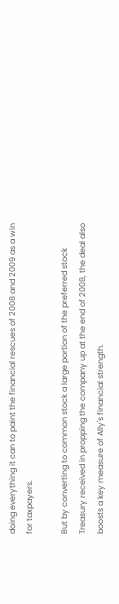doing everything it can to paint the financial rescues of 2008 and 2009 as a win for taxpayers.

But by converting to common stock a large portion of the preferred stock Treasury received in propping the company up at the end of 2008, the deal also boosts a key measure of Ally's financial strength.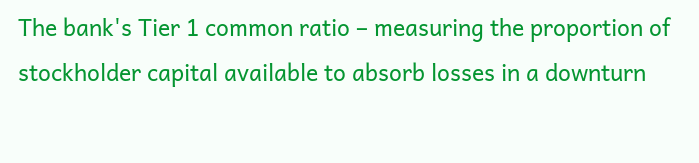The bank's Tier 1 common ratio – measuring the proportion of stockholder capital available to absorb losses in a downturn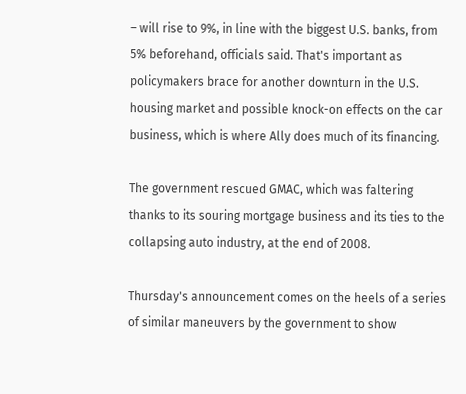– will rise to 9%, in line with the biggest U.S. banks, from 5% beforehand, officials said. That's important as policymakers brace for another downturn in the U.S. housing market and possible knock-on effects on the car business, which is where Ally does much of its financing.

The government rescued GMAC, which was faltering thanks to its souring mortgage business and its ties to the collapsing auto industry, at the end of 2008.

Thursday's announcement comes on the heels of a series of similar maneuvers by the government to show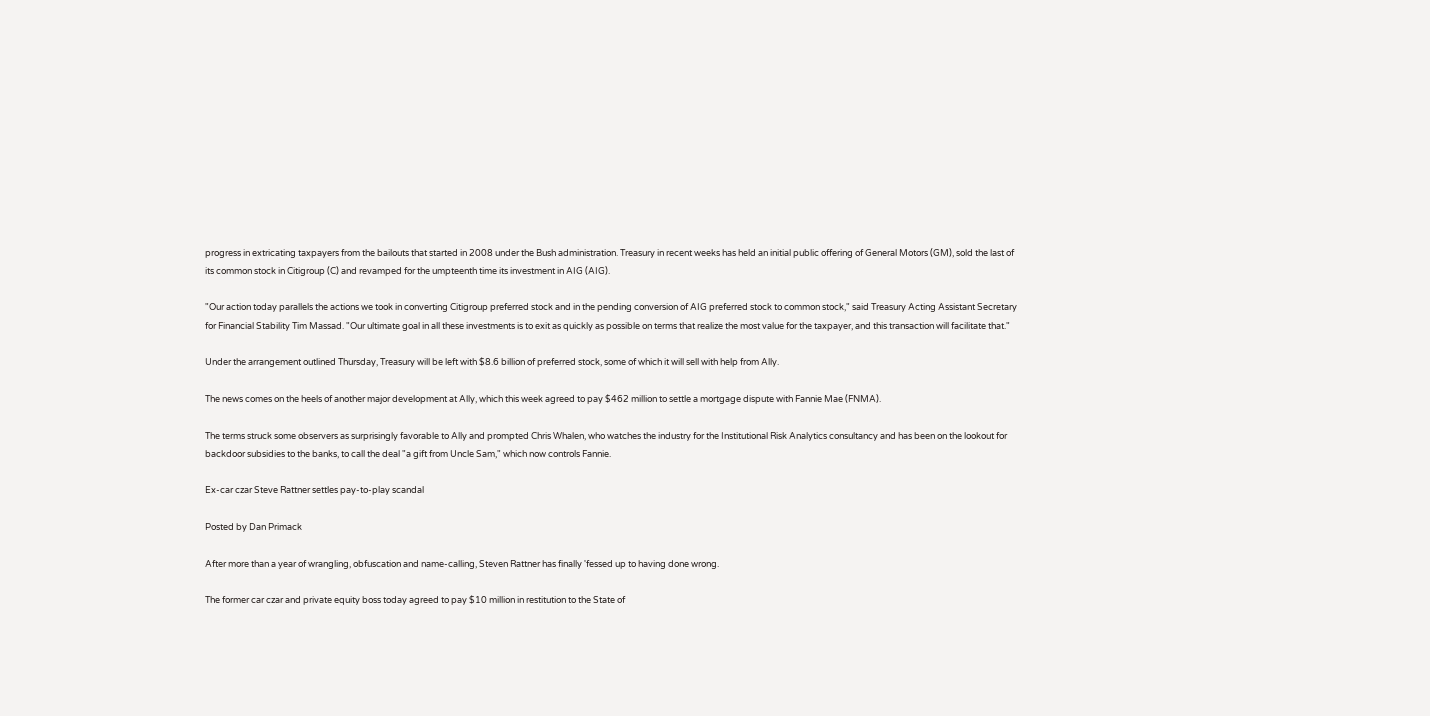progress in extricating taxpayers from the bailouts that started in 2008 under the Bush administration. Treasury in recent weeks has held an initial public offering of General Motors (GM), sold the last of its common stock in Citigroup (C) and revamped for the umpteenth time its investment in AIG (AIG).

"Our action today parallels the actions we took in converting Citigroup preferred stock and in the pending conversion of AIG preferred stock to common stock," said Treasury Acting Assistant Secretary for Financial Stability Tim Massad. "Our ultimate goal in all these investments is to exit as quickly as possible on terms that realize the most value for the taxpayer, and this transaction will facilitate that."

Under the arrangement outlined Thursday, Treasury will be left with $8.6 billion of preferred stock, some of which it will sell with help from Ally.

The news comes on the heels of another major development at Ally, which this week agreed to pay $462 million to settle a mortgage dispute with Fannie Mae (FNMA).

The terms struck some observers as surprisingly favorable to Ally and prompted Chris Whalen, who watches the industry for the Institutional Risk Analytics consultancy and has been on the lookout for backdoor subsidies to the banks, to call the deal "a gift from Uncle Sam," which now controls Fannie.

Ex-car czar Steve Rattner settles pay-to-play scandal

Posted by Dan Primack

After more than a year of wrangling, obfuscation and name-calling, Steven Rattner has finally 'fessed up to having done wrong.

The former car czar and private equity boss today agreed to pay $10 million in restitution to the State of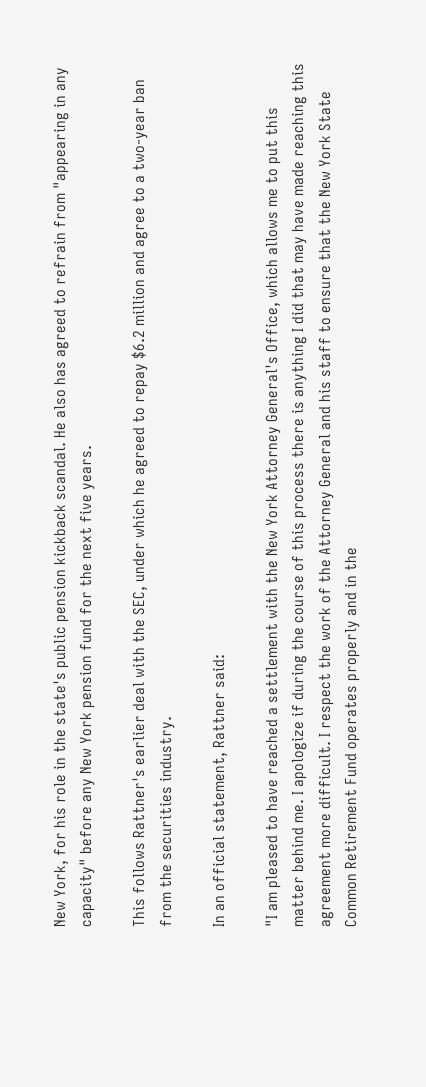New York, for his role in the state's public pension kickback scandal. He also has agreed to refrain from "appearing in any capacity" before any New York pension fund for the next five years.

This follows Rattner's earlier deal with the SEC, under which he agreed to repay $6.2 million and agree to a two-year ban from the securities industry.

In an official statement, Rattner said:

"I am pleased to have reached a settlement with the New York Attorney General's Office, which allows me to put this matter behind me. I apologize if during the course of this process there is anything I did that may have made reaching this agreement more difficult. I respect the work of the Attorney General and his staff to ensure that the New York State Common Retirement Fund operates properly and in the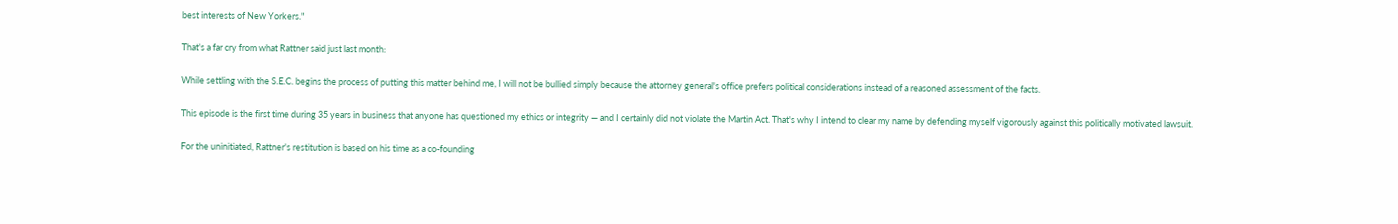best interests of New Yorkers."

That's a far cry from what Rattner said just last month:

While settling with the S.E.C. begins the process of putting this matter behind me, I will not be bullied simply because the attorney general's office prefers political considerations instead of a reasoned assessment of the facts.

This episode is the first time during 35 years in business that anyone has questioned my ethics or integrity — and I certainly did not violate the Martin Act. That's why I intend to clear my name by defending myself vigorously against this politically motivated lawsuit.

For the uninitiated, Rattner's restitution is based on his time as a co-founding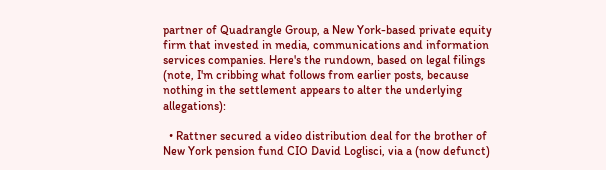partner of Quadrangle Group, a New York-based private equity firm that invested in media, communications and information services companies. Here's the rundown, based on legal filings (note, I'm cribbing what follows from earlier posts, because nothing in the settlement appears to alter the underlying allegations):

  • Rattner secured a video distribution deal for the brother of New York pension fund CIO David Loglisci, via a (now defunct)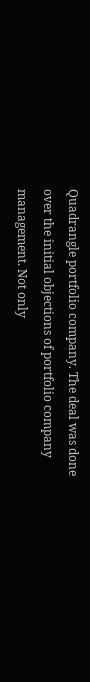Quadrangle portfolio company. The deal was done over the initial objections of portfolio company management. Not only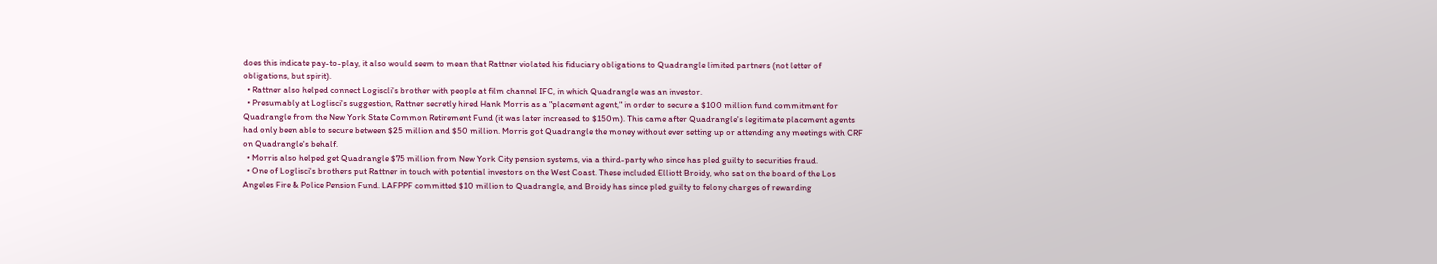does this indicate pay-to-play, it also would seem to mean that Rattner violated his fiduciary obligations to Quadrangle limited partners (not letter of obligations, but spirit).
  • Rattner also helped connect Logiscli's brother with people at film channel IFC, in which Quadrangle was an investor.
  • Presumably at Loglisci's suggestion, Rattner secretly hired Hank Morris as a "placement agent," in order to secure a $100 million fund commitment for Quadrangle from the New York State Common Retirement Fund (it was later increased to $150m). This came after Quadrangle's legitimate placement agents had only been able to secure between $25 million and $50 million. Morris got Quadrangle the money without ever setting up or attending any meetings with CRF on Quadrangle's behalf.
  • Morris also helped get Quadrangle $75 million from New York City pension systems, via a third-party who since has pled guilty to securities fraud.
  • One of Loglisci's brothers put Rattner in touch with potential investors on the West Coast. These included Elliott Broidy, who sat on the board of the Los Angeles Fire & Police Pension Fund. LAFPPF committed $10 million to Quadrangle, and Broidy has since pled guilty to felony charges of rewarding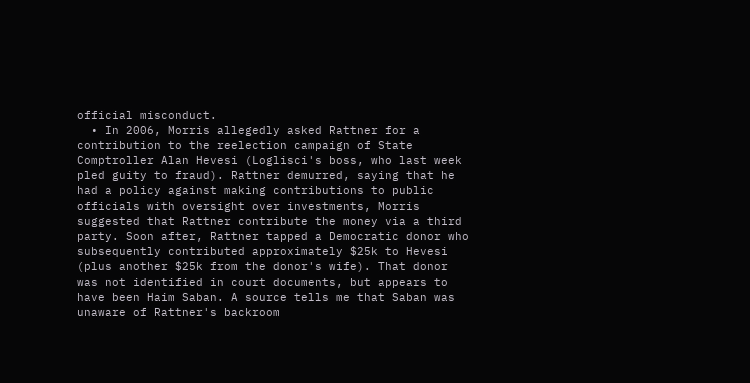official misconduct.
  • In 2006, Morris allegedly asked Rattner for a contribution to the reelection campaign of State Comptroller Alan Hevesi (Loglisci's boss, who last week pled guity to fraud). Rattner demurred, saying that he had a policy against making contributions to public officials with oversight over investments, Morris suggested that Rattner contribute the money via a third party. Soon after, Rattner tapped a Democratic donor who subsequently contributed approximately $25k to Hevesi (plus another $25k from the donor's wife). That donor was not identified in court documents, but appears to have been Haim Saban. A source tells me that Saban was unaware of Rattner's backroom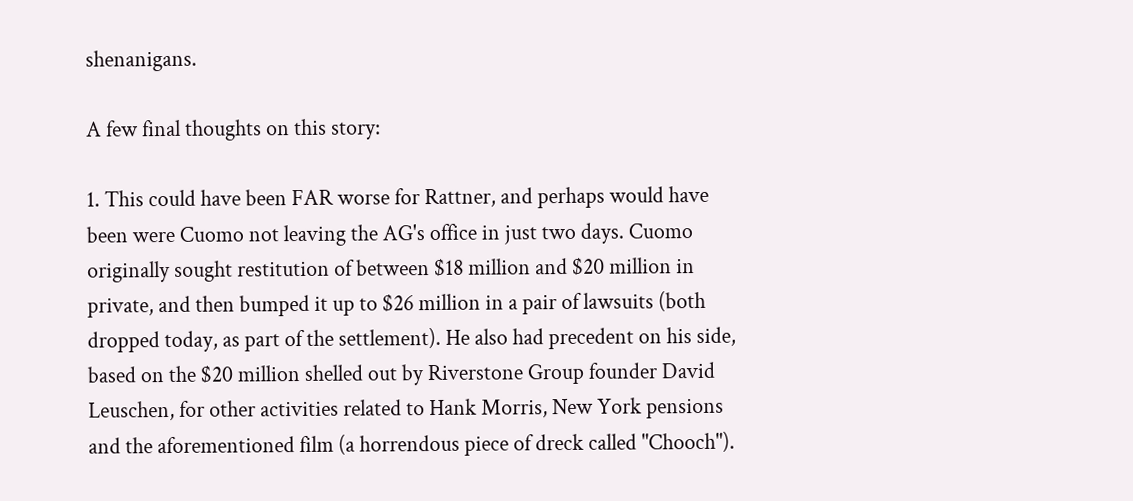shenanigans.

A few final thoughts on this story:

1. This could have been FAR worse for Rattner, and perhaps would have been were Cuomo not leaving the AG's office in just two days. Cuomo originally sought restitution of between $18 million and $20 million in private, and then bumped it up to $26 million in a pair of lawsuits (both dropped today, as part of the settlement). He also had precedent on his side, based on the $20 million shelled out by Riverstone Group founder David Leuschen, for other activities related to Hank Morris, New York pensions and the aforementioned film (a horrendous piece of dreck called "Chooch").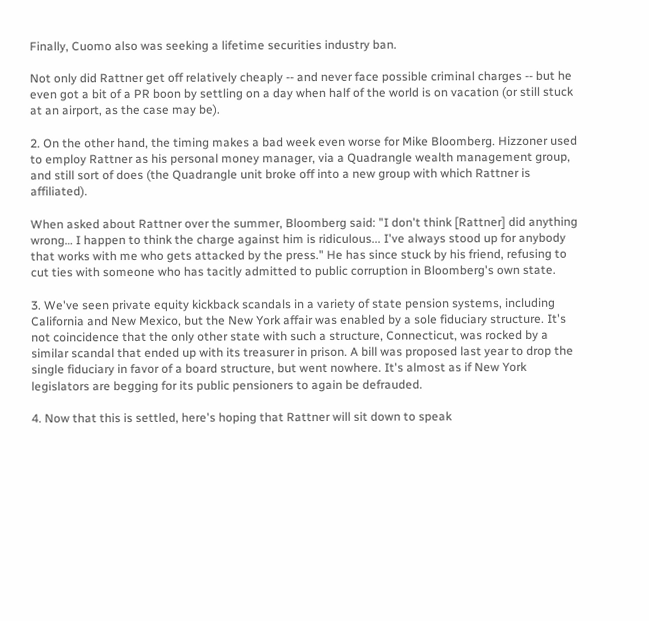Finally, Cuomo also was seeking a lifetime securities industry ban.

Not only did Rattner get off relatively cheaply -- and never face possible criminal charges -- but he even got a bit of a PR boon by settling on a day when half of the world is on vacation (or still stuck at an airport, as the case may be).

2. On the other hand, the timing makes a bad week even worse for Mike Bloomberg. Hizzoner used to employ Rattner as his personal money manager, via a Quadrangle wealth management group, and still sort of does (the Quadrangle unit broke off into a new group with which Rattner is affiliated).

When asked about Rattner over the summer, Bloomberg said: "I don't think [Rattner] did anything wrong… I happen to think the charge against him is ridiculous... I've always stood up for anybody that works with me who gets attacked by the press." He has since stuck by his friend, refusing to cut ties with someone who has tacitly admitted to public corruption in Bloomberg's own state.

3. We've seen private equity kickback scandals in a variety of state pension systems, including California and New Mexico, but the New York affair was enabled by a sole fiduciary structure. It's not coincidence that the only other state with such a structure, Connecticut, was rocked by a similar scandal that ended up with its treasurer in prison. A bill was proposed last year to drop the single fiduciary in favor of a board structure, but went nowhere. It's almost as if New York legislators are begging for its public pensioners to again be defrauded.

4. Now that this is settled, here's hoping that Rattner will sit down to speak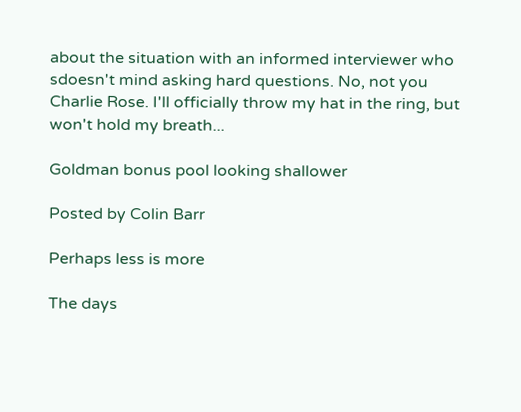about the situation with an informed interviewer who sdoesn't mind asking hard questions. No, not you Charlie Rose. I'll officially throw my hat in the ring, but won't hold my breath...

Goldman bonus pool looking shallower

Posted by Colin Barr

Perhaps less is more

The days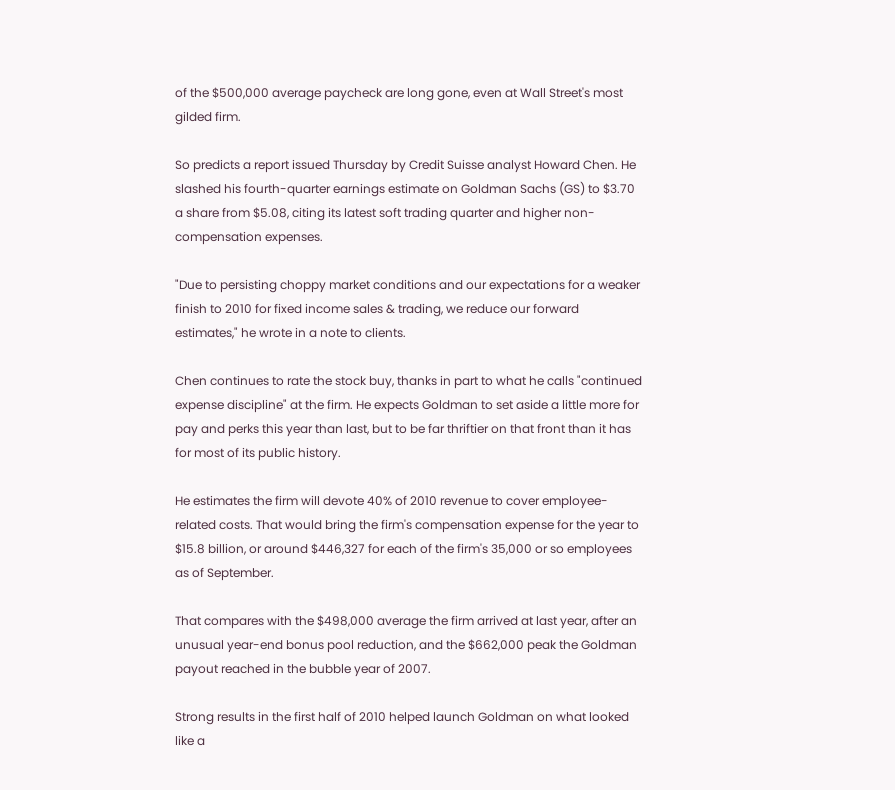of the $500,000 average paycheck are long gone, even at Wall Street's most gilded firm.

So predicts a report issued Thursday by Credit Suisse analyst Howard Chen. He slashed his fourth-quarter earnings estimate on Goldman Sachs (GS) to $3.70 a share from $5.08, citing its latest soft trading quarter and higher non-compensation expenses.

"Due to persisting choppy market conditions and our expectations for a weaker finish to 2010 for fixed income sales & trading, we reduce our forward estimates," he wrote in a note to clients.

Chen continues to rate the stock buy, thanks in part to what he calls "continued expense discipline" at the firm. He expects Goldman to set aside a little more for pay and perks this year than last, but to be far thriftier on that front than it has for most of its public history.

He estimates the firm will devote 40% of 2010 revenue to cover employee-related costs. That would bring the firm's compensation expense for the year to $15.8 billion, or around $446,327 for each of the firm's 35,000 or so employees as of September.

That compares with the $498,000 average the firm arrived at last year, after an unusual year-end bonus pool reduction, and the $662,000 peak the Goldman payout reached in the bubble year of 2007.

Strong results in the first half of 2010 helped launch Goldman on what looked like a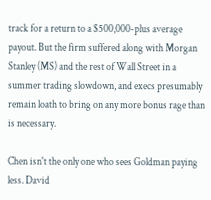track for a return to a $500,000-plus average payout. But the firm suffered along with Morgan Stanley (MS) and the rest of Wall Street in a summer trading slowdown, and execs presumably remain loath to bring on any more bonus rage than is necessary.

Chen isn't the only one who sees Goldman paying less. David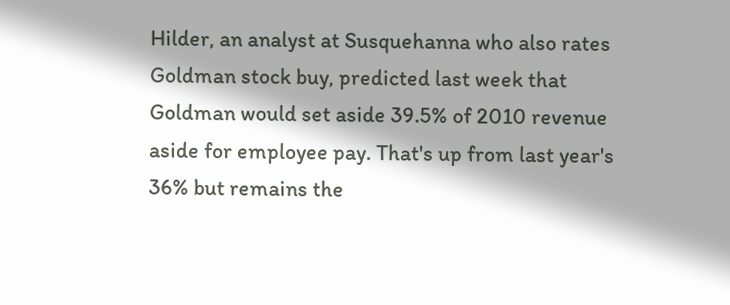Hilder, an analyst at Susquehanna who also rates Goldman stock buy, predicted last week that Goldman would set aside 39.5% of 2010 revenue aside for employee pay. That's up from last year's 36% but remains the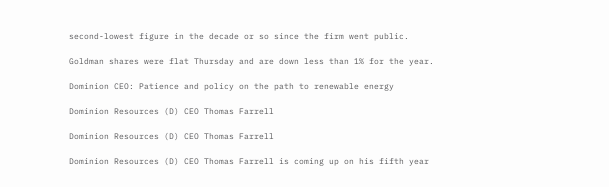second-lowest figure in the decade or so since the firm went public.

Goldman shares were flat Thursday and are down less than 1% for the year.

Dominion CEO: Patience and policy on the path to renewable energy

Dominion Resources (D) CEO Thomas Farrell

Dominion Resources (D) CEO Thomas Farrell

Dominion Resources (D) CEO Thomas Farrell is coming up on his fifth year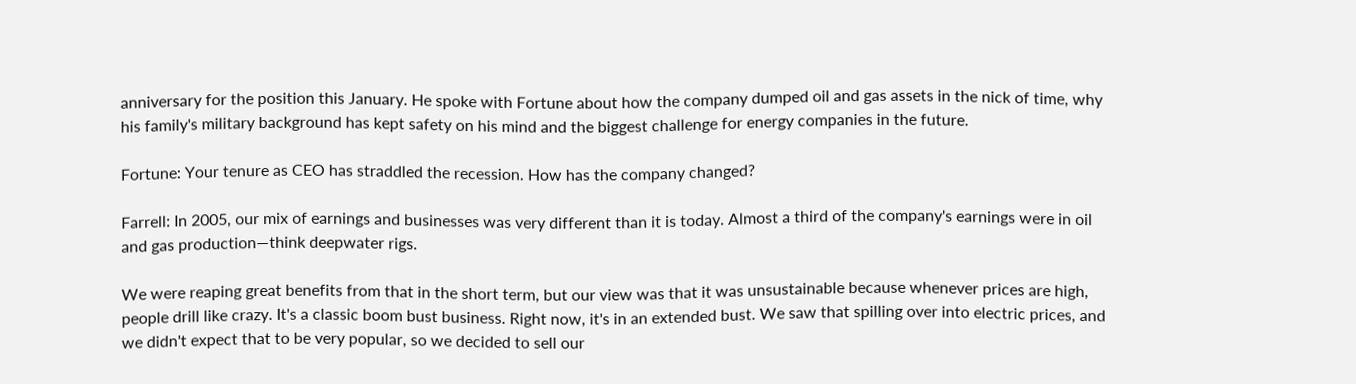anniversary for the position this January. He spoke with Fortune about how the company dumped oil and gas assets in the nick of time, why his family's military background has kept safety on his mind and the biggest challenge for energy companies in the future.

Fortune: Your tenure as CEO has straddled the recession. How has the company changed?

Farrell: In 2005, our mix of earnings and businesses was very different than it is today. Almost a third of the company's earnings were in oil and gas production—think deepwater rigs.

We were reaping great benefits from that in the short term, but our view was that it was unsustainable because whenever prices are high, people drill like crazy. It's a classic boom bust business. Right now, it's in an extended bust. We saw that spilling over into electric prices, and we didn't expect that to be very popular, so we decided to sell our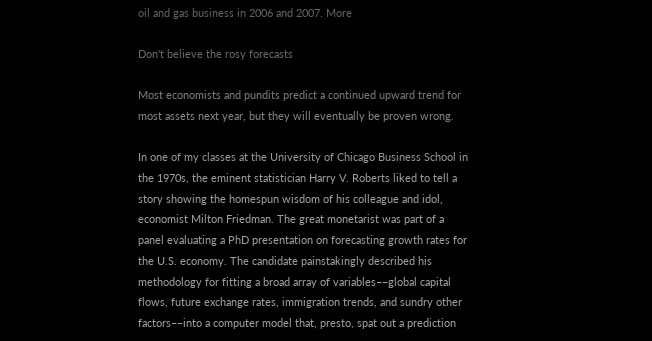oil and gas business in 2006 and 2007. More

Don't believe the rosy forecasts

Most economists and pundits predict a continued upward trend for most assets next year, but they will eventually be proven wrong.

In one of my classes at the University of Chicago Business School in the 1970s, the eminent statistician Harry V. Roberts liked to tell a story showing the homespun wisdom of his colleague and idol, economist Milton Friedman. The great monetarist was part of a panel evaluating a PhD presentation on forecasting growth rates for the U.S. economy. The candidate painstakingly described his methodology for fitting a broad array of variables––global capital flows, future exchange rates, immigration trends, and sundry other factors––into a computer model that, presto, spat out a prediction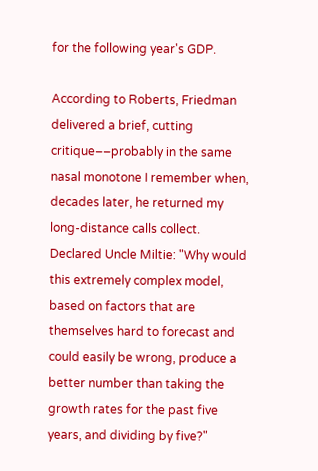for the following year's GDP.

According to Roberts, Friedman delivered a brief, cutting critique––probably in the same nasal monotone I remember when, decades later, he returned my long-distance calls collect. Declared Uncle Miltie: "Why would this extremely complex model, based on factors that are themselves hard to forecast and could easily be wrong, produce a better number than taking the growth rates for the past five years, and dividing by five?"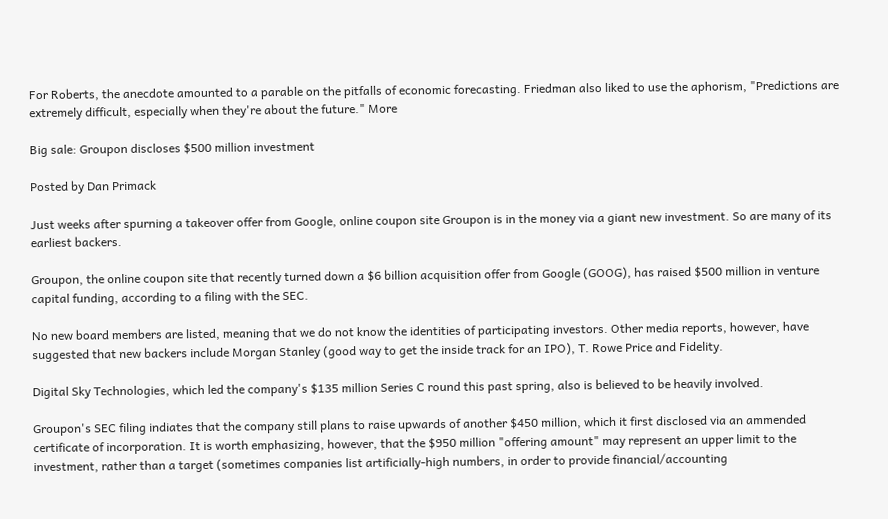For Roberts, the anecdote amounted to a parable on the pitfalls of economic forecasting. Friedman also liked to use the aphorism, "Predictions are extremely difficult, especially when they're about the future." More

Big sale: Groupon discloses $500 million investment

Posted by Dan Primack

Just weeks after spurning a takeover offer from Google, online coupon site Groupon is in the money via a giant new investment. So are many of its earliest backers.

Groupon, the online coupon site that recently turned down a $6 billion acquisition offer from Google (GOOG), has raised $500 million in venture capital funding, according to a filing with the SEC.

No new board members are listed, meaning that we do not know the identities of participating investors. Other media reports, however, have suggested that new backers include Morgan Stanley (good way to get the inside track for an IPO), T. Rowe Price and Fidelity.

Digital Sky Technologies, which led the company's $135 million Series C round this past spring, also is believed to be heavily involved.

Groupon's SEC filing indiates that the company still plans to raise upwards of another $450 million, which it first disclosed via an ammended certificate of incorporation. It is worth emphasizing, however, that the $950 million "offering amount" may represent an upper limit to the investment, rather than a target (sometimes companies list artificially-high numbers, in order to provide financial/accounting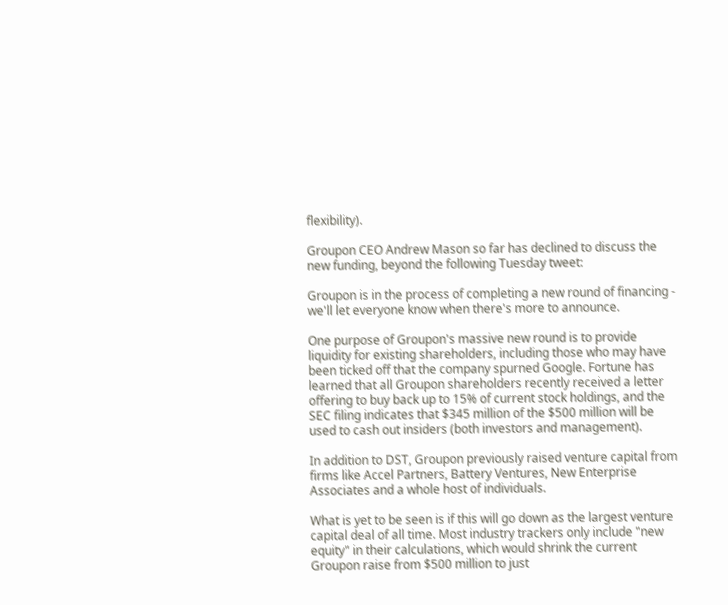flexibility).

Groupon CEO Andrew Mason so far has declined to discuss the new funding, beyond the following Tuesday tweet:

Groupon is in the process of completing a new round of financing - we'll let everyone know when there's more to announce.

One purpose of Groupon's massive new round is to provide liquidity for existing shareholders, including those who may have been ticked off that the company spurned Google. Fortune has learned that all Groupon shareholders recently received a letter offering to buy back up to 15% of current stock holdings, and the SEC filing indicates that $345 million of the $500 million will be used to cash out insiders (both investors and management).

In addition to DST, Groupon previously raised venture capital from firms like Accel Partners, Battery Ventures, New Enterprise Associates and a whole host of individuals.

What is yet to be seen is if this will go down as the largest venture capital deal of all time. Most industry trackers only include "new equity" in their calculations, which would shrink the current Groupon raise from $500 million to just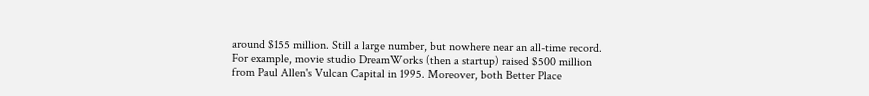around $155 million. Still a large number, but nowhere near an all-time record. For example, movie studio DreamWorks (then a startup) raised $500 million from Paul Allen's Vulcan Capital in 1995. Moreover, both Better Place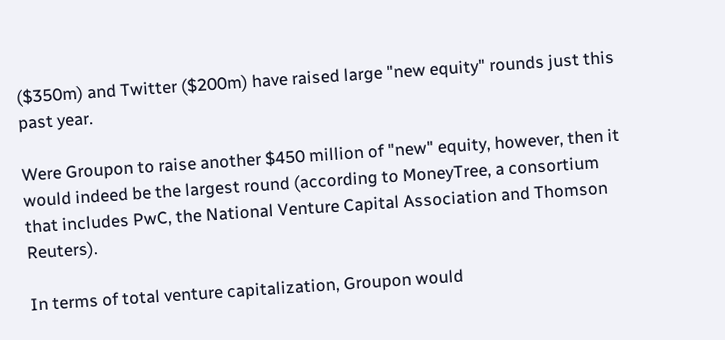($350m) and Twitter ($200m) have raised large "new equity" rounds just this past year.

Were Groupon to raise another $450 million of "new" equity, however, then it would indeed be the largest round (according to MoneyTree, a consortium that includes PwC, the National Venture Capital Association and Thomson Reuters).

In terms of total venture capitalization, Groupon would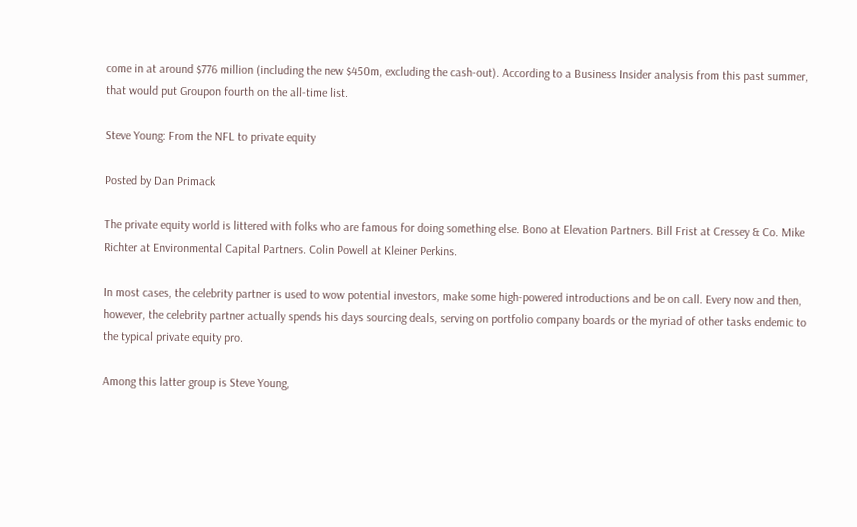come in at around $776 million (including the new $450m, excluding the cash-out). According to a Business Insider analysis from this past summer, that would put Groupon fourth on the all-time list.

Steve Young: From the NFL to private equity

Posted by Dan Primack

The private equity world is littered with folks who are famous for doing something else. Bono at Elevation Partners. Bill Frist at Cressey & Co. Mike Richter at Environmental Capital Partners. Colin Powell at Kleiner Perkins.

In most cases, the celebrity partner is used to wow potential investors, make some high-powered introductions and be on call. Every now and then, however, the celebrity partner actually spends his days sourcing deals, serving on portfolio company boards or the myriad of other tasks endemic to the typical private equity pro.

Among this latter group is Steve Young,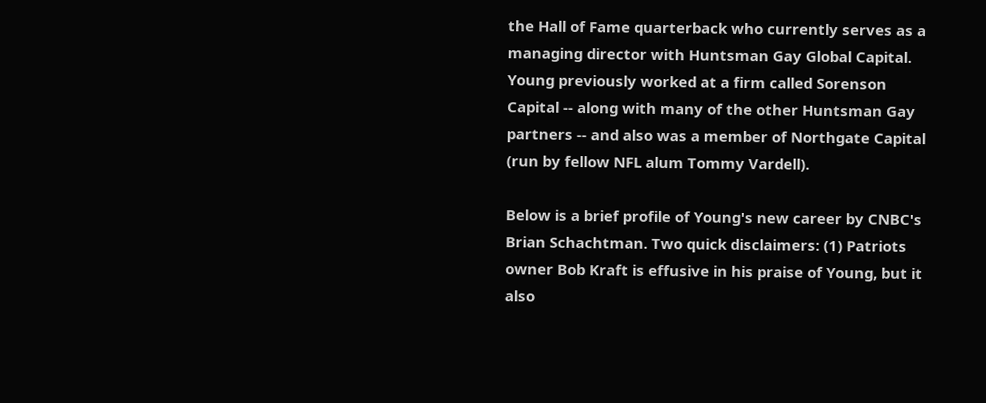the Hall of Fame quarterback who currently serves as a managing director with Huntsman Gay Global Capital. Young previously worked at a firm called Sorenson Capital -- along with many of the other Huntsman Gay partners -- and also was a member of Northgate Capital (run by fellow NFL alum Tommy Vardell).

Below is a brief profile of Young's new career by CNBC's Brian Schachtman. Two quick disclaimers: (1) Patriots owner Bob Kraft is effusive in his praise of Young, but it also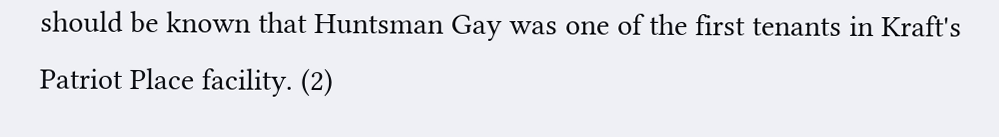should be known that Huntsman Gay was one of the first tenants in Kraft's Patriot Place facility. (2)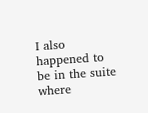I also happened to be in the suite where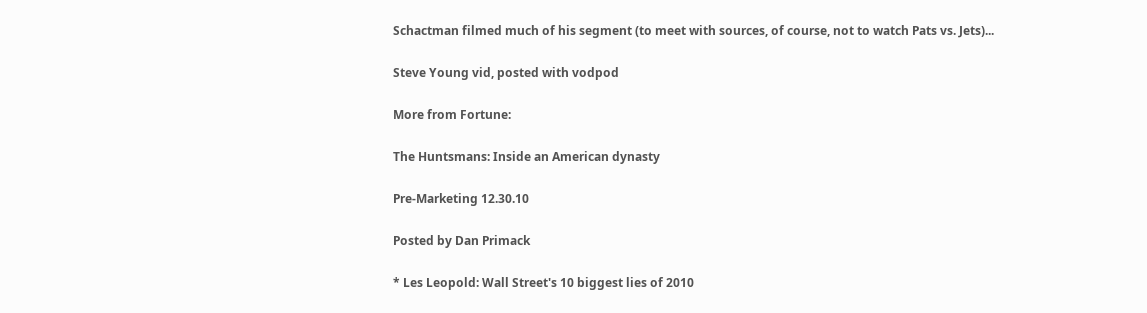Schactman filmed much of his segment (to meet with sources, of course, not to watch Pats vs. Jets)...

Steve Young vid, posted with vodpod

More from Fortune:

The Huntsmans: Inside an American dynasty

Pre-Marketing 12.30.10

Posted by Dan Primack

* Les Leopold: Wall Street's 10 biggest lies of 2010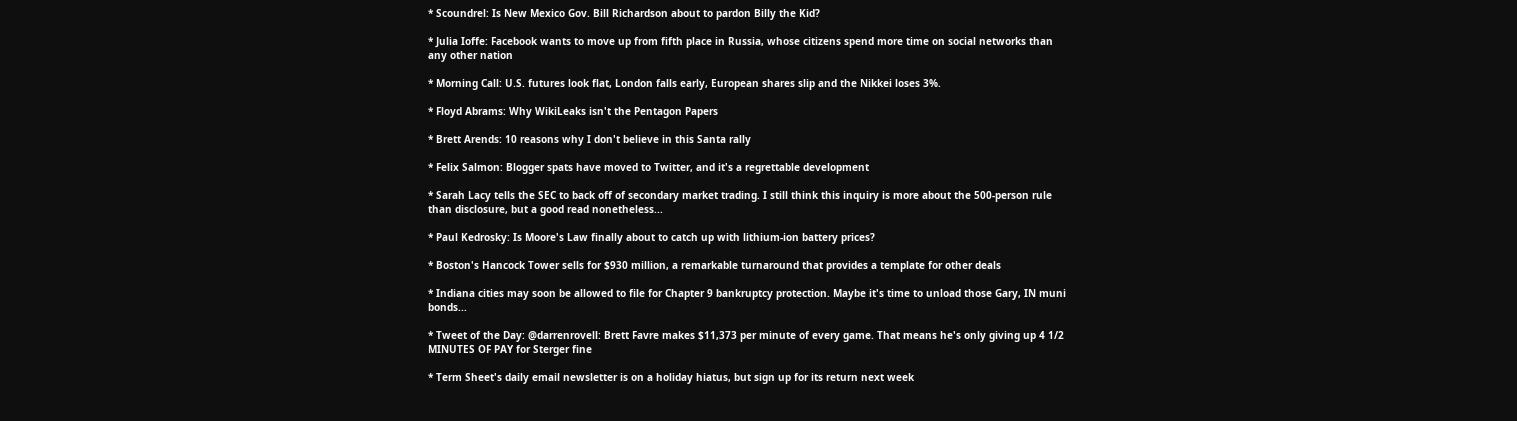* Scoundrel: Is New Mexico Gov. Bill Richardson about to pardon Billy the Kid?

* Julia Ioffe: Facebook wants to move up from fifth place in Russia, whose citizens spend more time on social networks than any other nation

* Morning Call: U.S. futures look flat, London falls early, European shares slip and the Nikkei loses 3%.

* Floyd Abrams: Why WikiLeaks isn't the Pentagon Papers

* Brett Arends: 10 reasons why I don't believe in this Santa rally

* Felix Salmon: Blogger spats have moved to Twitter, and it's a regrettable development

* Sarah Lacy tells the SEC to back off of secondary market trading. I still think this inquiry is more about the 500-person rule than disclosure, but a good read nonetheless...

* Paul Kedrosky: Is Moore's Law finally about to catch up with lithium-ion battery prices?

* Boston's Hancock Tower sells for $930 million, a remarkable turnaround that provides a template for other deals

* Indiana cities may soon be allowed to file for Chapter 9 bankruptcy protection. Maybe it's time to unload those Gary, IN muni bonds...

* Tweet of the Day: @darrenrovell: Brett Favre makes $11,373 per minute of every game. That means he's only giving up 4 1/2 MINUTES OF PAY for Sterger fine

* Term Sheet's daily email newsletter is on a holiday hiatus, but sign up for its return next week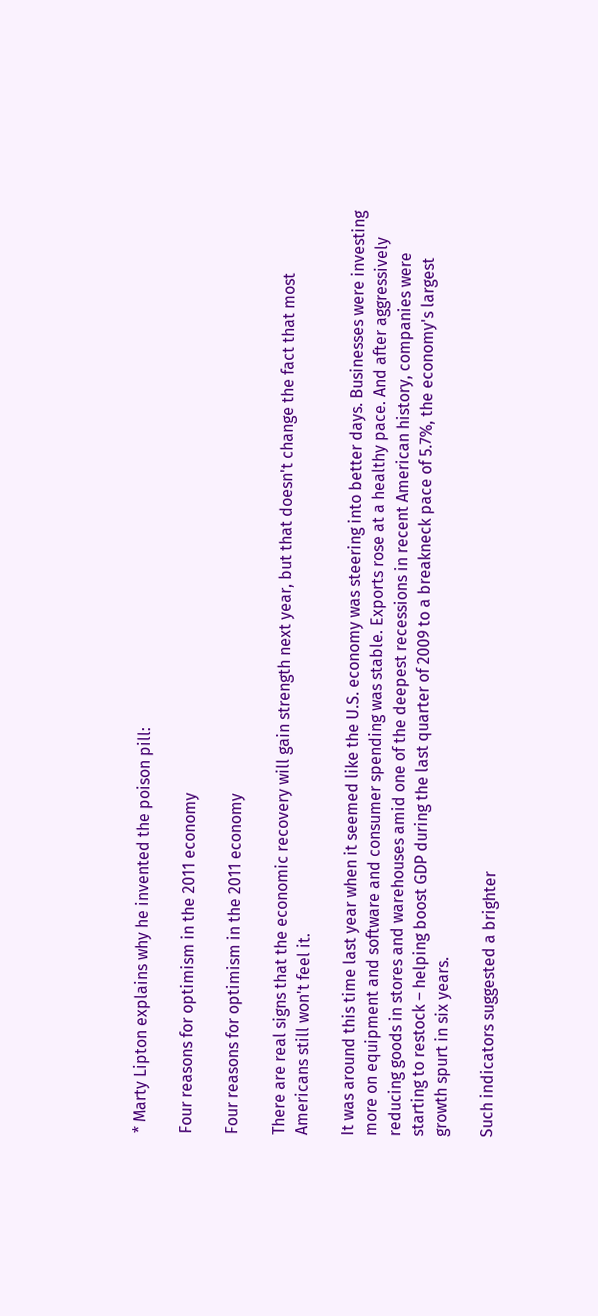* Marty Lipton explains why he invented the poison pill:

Four reasons for optimism in the 2011 economy

Four reasons for optimism in the 2011 economy

There are real signs that the economic recovery will gain strength next year, but that doesn't change the fact that most Americans still won't feel it.

It was around this time last year when it seemed like the U.S. economy was steering into better days. Businesses were investing more on equipment and software and consumer spending was stable. Exports rose at a healthy pace. And after aggressively reducing goods in stores and warehouses amid one of the deepest recessions in recent American history, companies were starting to restock – helping boost GDP during the last quarter of 2009 to a breakneck pace of 5.7%, the economy's largest growth spurt in six years.

Such indicators suggested a brighter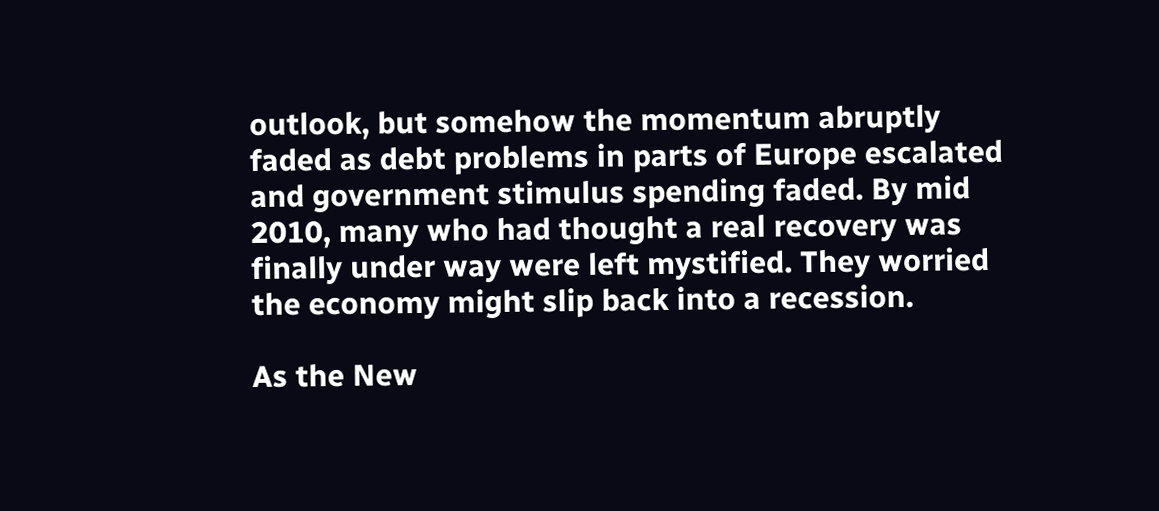outlook, but somehow the momentum abruptly faded as debt problems in parts of Europe escalated and government stimulus spending faded. By mid 2010, many who had thought a real recovery was finally under way were left mystified. They worried the economy might slip back into a recession.

As the New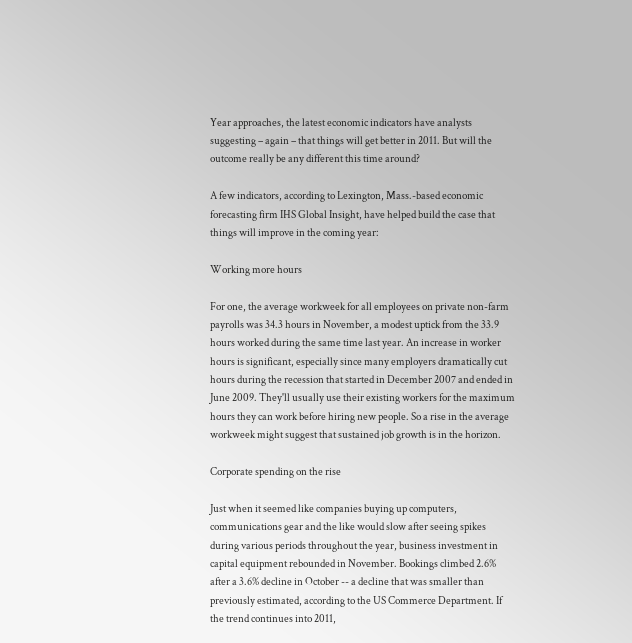Year approaches, the latest economic indicators have analysts suggesting – again – that things will get better in 2011. But will the outcome really be any different this time around?

A few indicators, according to Lexington, Mass.-based economic forecasting firm IHS Global Insight, have helped build the case that things will improve in the coming year:

Working more hours

For one, the average workweek for all employees on private non-farm payrolls was 34.3 hours in November, a modest uptick from the 33.9 hours worked during the same time last year. An increase in worker hours is significant, especially since many employers dramatically cut hours during the recession that started in December 2007 and ended in June 2009. They'll usually use their existing workers for the maximum hours they can work before hiring new people. So a rise in the average workweek might suggest that sustained job growth is in the horizon.

Corporate spending on the rise

Just when it seemed like companies buying up computers, communications gear and the like would slow after seeing spikes during various periods throughout the year, business investment in capital equipment rebounded in November. Bookings climbed 2.6% after a 3.6% decline in October -- a decline that was smaller than previously estimated, according to the US Commerce Department. If the trend continues into 2011,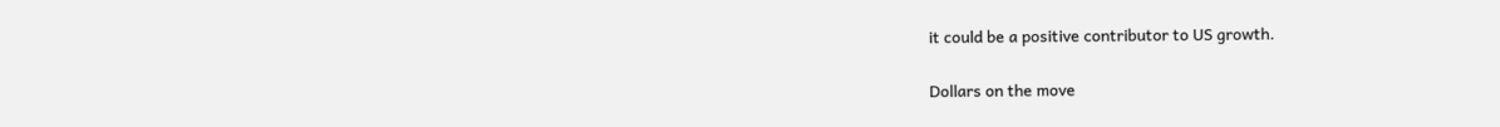it could be a positive contributor to US growth.

Dollars on the move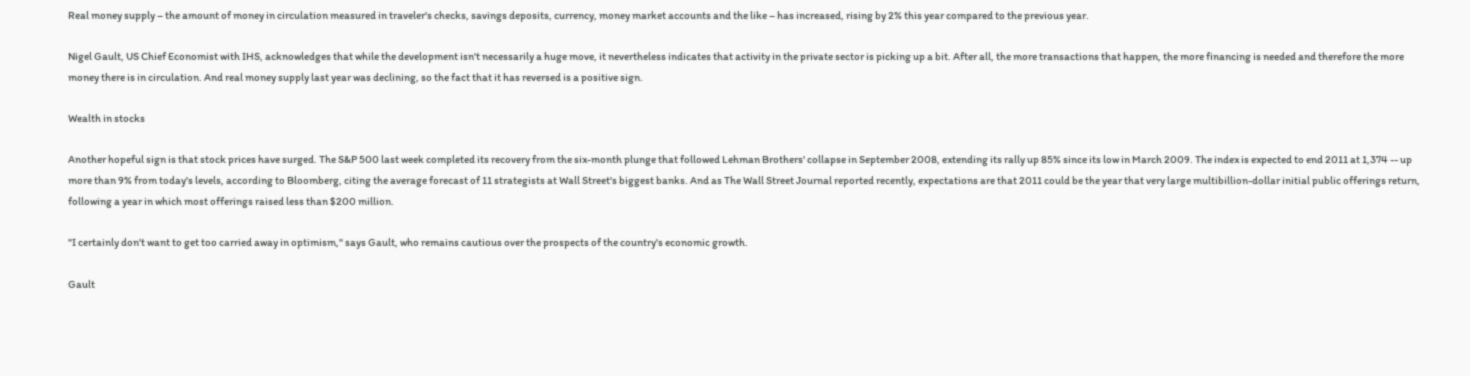Real money supply – the amount of money in circulation measured in traveler's checks, savings deposits, currency, money market accounts and the like – has increased, rising by 2% this year compared to the previous year.

Nigel Gault, US Chief Economist with IHS, acknowledges that while the development isn't necessarily a huge move, it nevertheless indicates that activity in the private sector is picking up a bit. After all, the more transactions that happen, the more financing is needed and therefore the more money there is in circulation. And real money supply last year was declining, so the fact that it has reversed is a positive sign.

Wealth in stocks

Another hopeful sign is that stock prices have surged. The S&P 500 last week completed its recovery from the six-month plunge that followed Lehman Brothers' collapse in September 2008, extending its rally up 85% since its low in March 2009. The index is expected to end 2011 at 1,374 -- up more than 9% from today's levels, according to Bloomberg, citing the average forecast of 11 strategists at Wall Street's biggest banks. And as The Wall Street Journal reported recently, expectations are that 2011 could be the year that very large multibillion-dollar initial public offerings return, following a year in which most offerings raised less than $200 million.

"I certainly don't want to get too carried away in optimism," says Gault, who remains cautious over the prospects of the country's economic growth.

Gault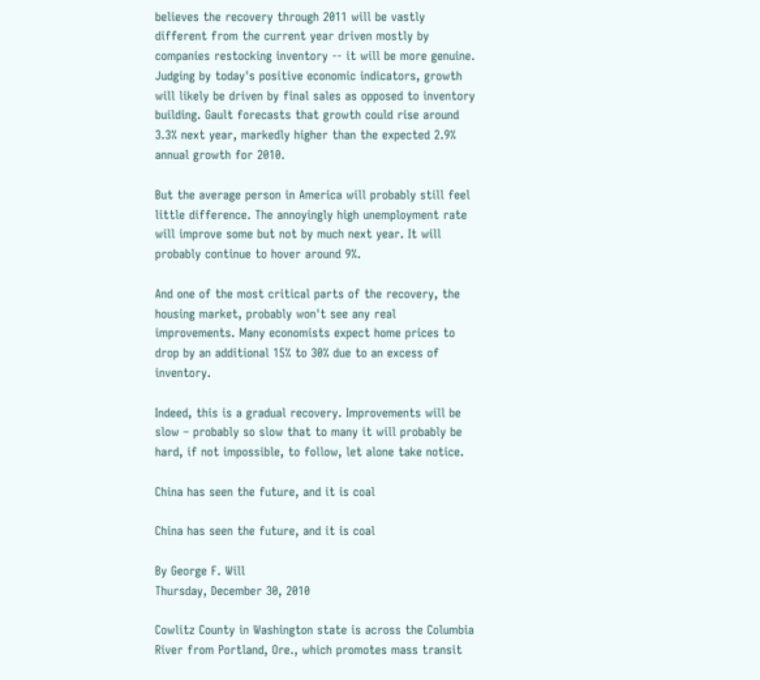believes the recovery through 2011 will be vastly different from the current year driven mostly by companies restocking inventory -- it will be more genuine. Judging by today's positive economic indicators, growth will likely be driven by final sales as opposed to inventory building. Gault forecasts that growth could rise around 3.3% next year, markedly higher than the expected 2.9% annual growth for 2010.

But the average person in America will probably still feel little difference. The annoyingly high unemployment rate will improve some but not by much next year. It will probably continue to hover around 9%.

And one of the most critical parts of the recovery, the housing market, probably won't see any real improvements. Many economists expect home prices to drop by an additional 15% to 30% due to an excess of inventory.

Indeed, this is a gradual recovery. Improvements will be slow – probably so slow that to many it will probably be hard, if not impossible, to follow, let alone take notice.

China has seen the future, and it is coal

China has seen the future, and it is coal

By George F. Will
Thursday, December 30, 2010

Cowlitz County in Washington state is across the Columbia River from Portland, Ore., which promotes mass transit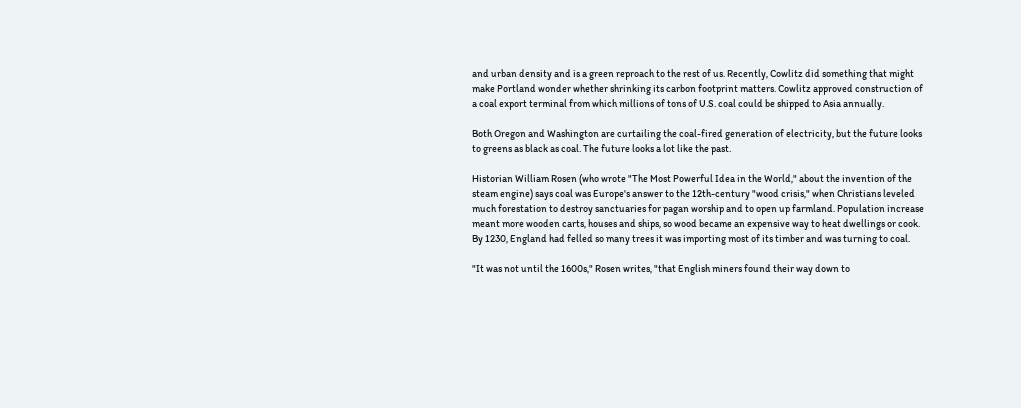and urban density and is a green reproach to the rest of us. Recently, Cowlitz did something that might make Portland wonder whether shrinking its carbon footprint matters. Cowlitz approved construction of a coal export terminal from which millions of tons of U.S. coal could be shipped to Asia annually.

Both Oregon and Washington are curtailing the coal-fired generation of electricity, but the future looks to greens as black as coal. The future looks a lot like the past.

Historian William Rosen (who wrote "The Most Powerful Idea in the World," about the invention of the steam engine) says coal was Europe's answer to the 12th-century "wood crisis," when Christians leveled much forestation to destroy sanctuaries for pagan worship and to open up farmland. Population increase meant more wooden carts, houses and ships, so wood became an expensive way to heat dwellings or cook. By 1230, England had felled so many trees it was importing most of its timber and was turning to coal.

"It was not until the 1600s," Rosen writes, "that English miners found their way down to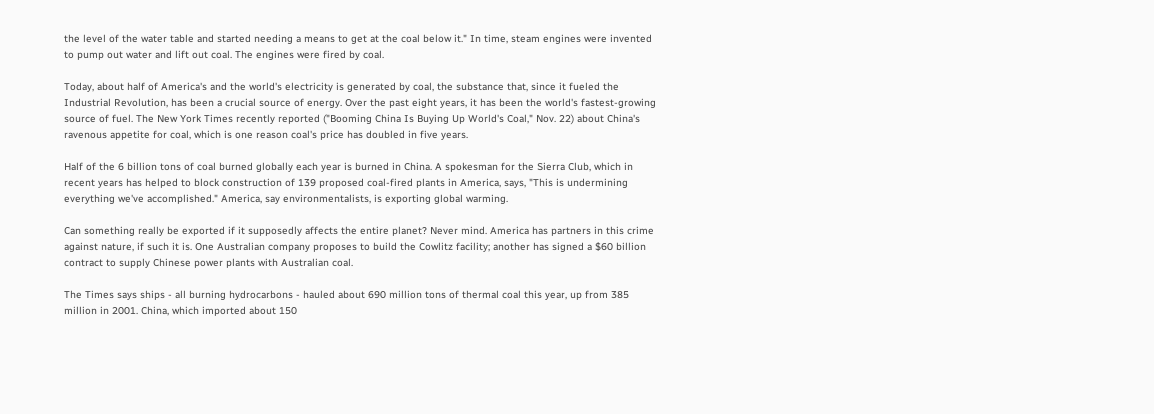the level of the water table and started needing a means to get at the coal below it." In time, steam engines were invented to pump out water and lift out coal. The engines were fired by coal.

Today, about half of America's and the world's electricity is generated by coal, the substance that, since it fueled the Industrial Revolution, has been a crucial source of energy. Over the past eight years, it has been the world's fastest-growing source of fuel. The New York Times recently reported ("Booming China Is Buying Up World's Coal," Nov. 22) about China's ravenous appetite for coal, which is one reason coal's price has doubled in five years.

Half of the 6 billion tons of coal burned globally each year is burned in China. A spokesman for the Sierra Club, which in recent years has helped to block construction of 139 proposed coal-fired plants in America, says, "This is undermining everything we've accomplished." America, say environmentalists, is exporting global warming.

Can something really be exported if it supposedly affects the entire planet? Never mind. America has partners in this crime against nature, if such it is. One Australian company proposes to build the Cowlitz facility; another has signed a $60 billion contract to supply Chinese power plants with Australian coal.

The Times says ships - all burning hydrocarbons - hauled about 690 million tons of thermal coal this year, up from 385 million in 2001. China, which imported about 150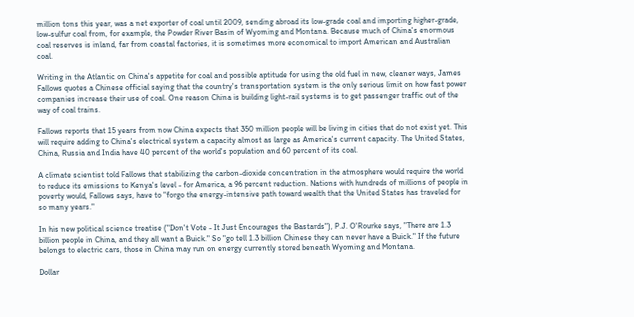million tons this year, was a net exporter of coal until 2009, sending abroad its low-grade coal and importing higher-grade, low-sulfur coal from, for example, the Powder River Basin of Wyoming and Montana. Because much of China's enormous coal reserves is inland, far from coastal factories, it is sometimes more economical to import American and Australian coal.

Writing in the Atlantic on China's appetite for coal and possible aptitude for using the old fuel in new, cleaner ways, James Fallows quotes a Chinese official saying that the country's transportation system is the only serious limit on how fast power companies increase their use of coal. One reason China is building light-rail systems is to get passenger traffic out of the way of coal trains.

Fallows reports that 15 years from now China expects that 350 million people will be living in cities that do not exist yet. This will require adding to China's electrical system a capacity almost as large as America's current capacity. The United States, China, Russia and India have 40 percent of the world's population and 60 percent of its coal.

A climate scientist told Fallows that stabilizing the carbon-dioxide concentration in the atmosphere would require the world to reduce its emissions to Kenya's level - for America, a 96 percent reduction. Nations with hundreds of millions of people in poverty would, Fallows says, have to "forgo the energy-intensive path toward wealth that the United States has traveled for so many years."

In his new political science treatise ("Don't Vote - It Just Encourages the Bastards"), P.J. O'Rourke says, "There are 1.3 billion people in China, and they all want a Buick." So "go tell 1.3 billion Chinese they can never have a Buick." If the future belongs to electric cars, those in China may run on energy currently stored beneath Wyoming and Montana.

Dollar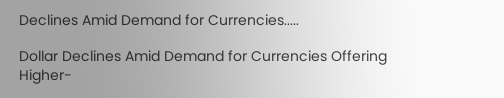Declines Amid Demand for Currencies.....

Dollar Declines Amid Demand for Currencies Offering Higher-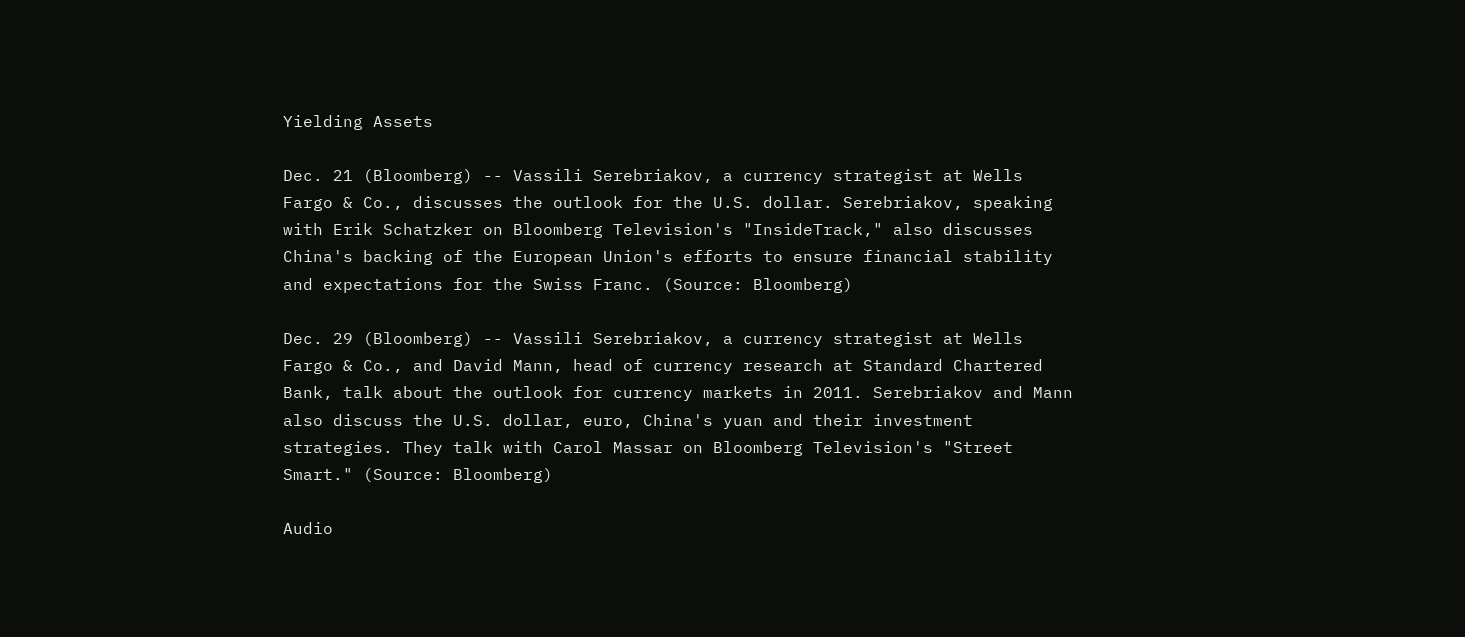Yielding Assets

Dec. 21 (Bloomberg) -- Vassili Serebriakov, a currency strategist at Wells Fargo & Co., discusses the outlook for the U.S. dollar. Serebriakov, speaking with Erik Schatzker on Bloomberg Television's "InsideTrack," also discusses China's backing of the European Union's efforts to ensure financial stability and expectations for the Swiss Franc. (Source: Bloomberg)

Dec. 29 (Bloomberg) -- Vassili Serebriakov, a currency strategist at Wells Fargo & Co., and David Mann, head of currency research at Standard Chartered Bank, talk about the outlook for currency markets in 2011. Serebriakov and Mann also discuss the U.S. dollar, euro, China's yuan and their investment strategies. They talk with Carol Massar on Bloomberg Television's "Street Smart." (Source: Bloomberg)

Audio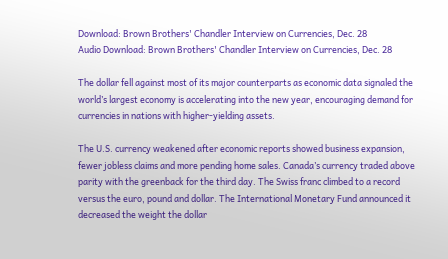Download: Brown Brothers' Chandler Interview on Currencies, Dec. 28
Audio Download: Brown Brothers' Chandler Interview on Currencies, Dec. 28

The dollar fell against most of its major counterparts as economic data signaled the world’s largest economy is accelerating into the new year, encouraging demand for currencies in nations with higher-yielding assets.

The U.S. currency weakened after economic reports showed business expansion, fewer jobless claims and more pending home sales. Canada’s currency traded above parity with the greenback for the third day. The Swiss franc climbed to a record versus the euro, pound and dollar. The International Monetary Fund announced it decreased the weight the dollar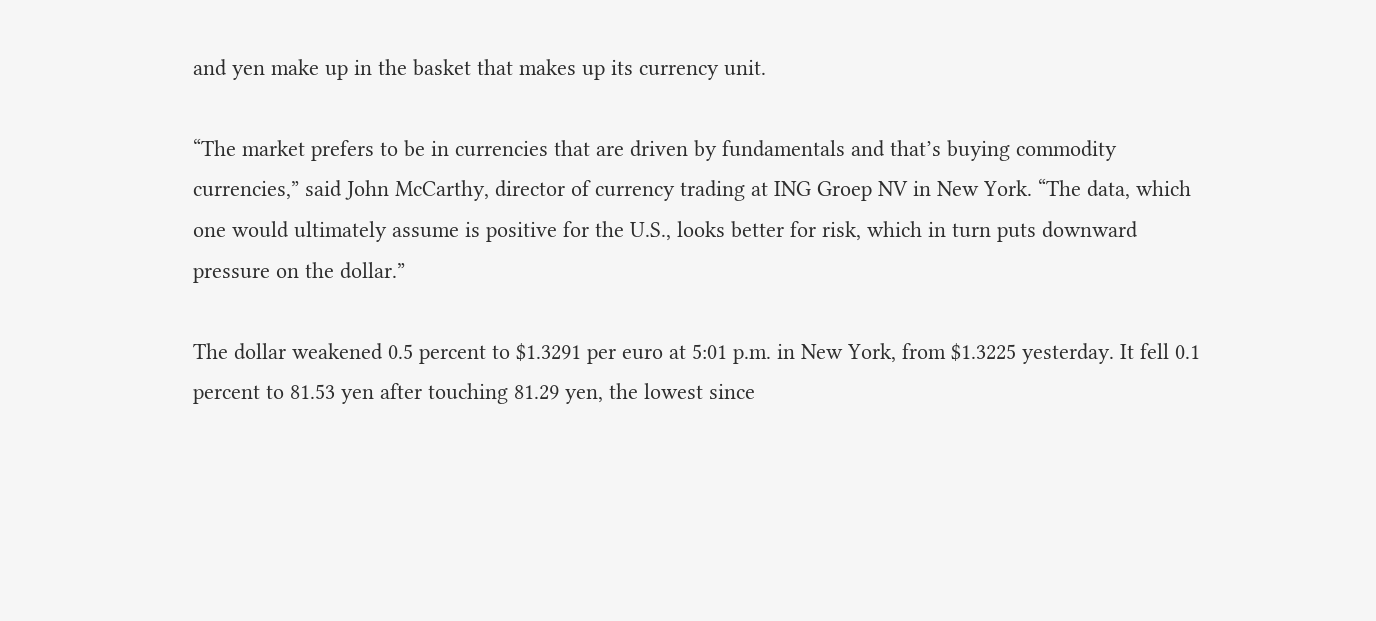and yen make up in the basket that makes up its currency unit.

“The market prefers to be in currencies that are driven by fundamentals and that’s buying commodity currencies,” said John McCarthy, director of currency trading at ING Groep NV in New York. “The data, which one would ultimately assume is positive for the U.S., looks better for risk, which in turn puts downward pressure on the dollar.”

The dollar weakened 0.5 percent to $1.3291 per euro at 5:01 p.m. in New York, from $1.3225 yesterday. It fell 0.1 percent to 81.53 yen after touching 81.29 yen, the lowest since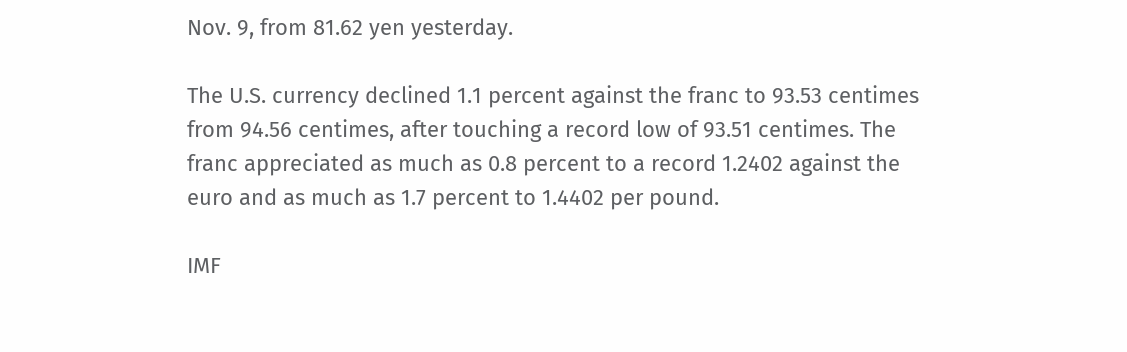Nov. 9, from 81.62 yen yesterday.

The U.S. currency declined 1.1 percent against the franc to 93.53 centimes from 94.56 centimes, after touching a record low of 93.51 centimes. The franc appreciated as much as 0.8 percent to a record 1.2402 against the euro and as much as 1.7 percent to 1.4402 per pound.

IMF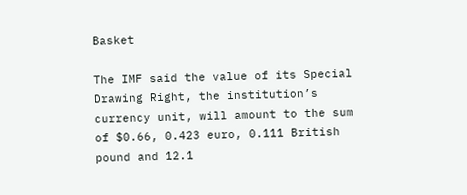Basket

The IMF said the value of its Special Drawing Right, the institution’s currency unit, will amount to the sum of $0.66, 0.423 euro, 0.111 British pound and 12.1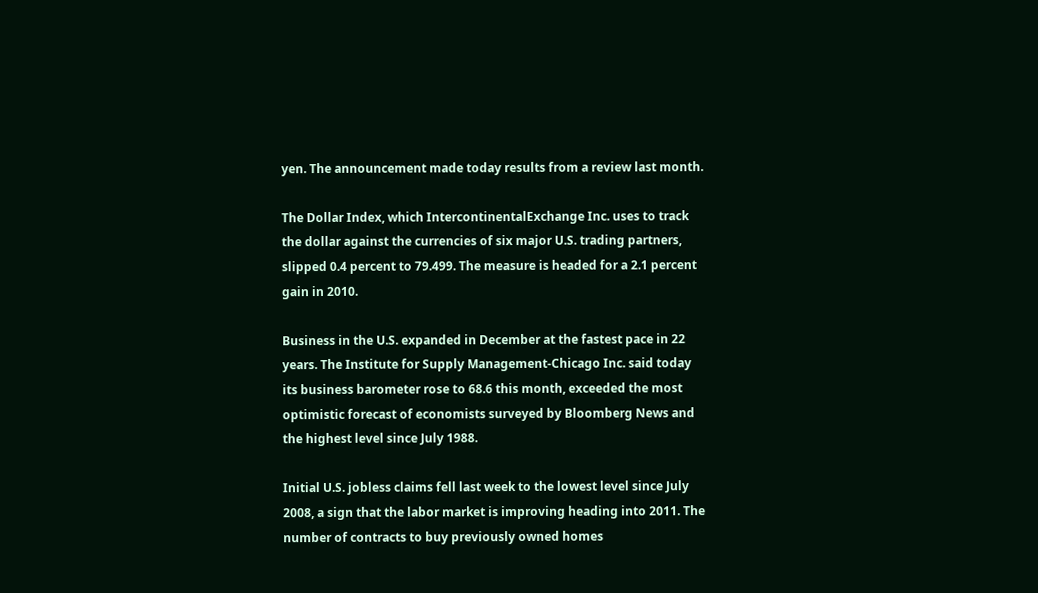yen. The announcement made today results from a review last month.

The Dollar Index, which IntercontinentalExchange Inc. uses to track the dollar against the currencies of six major U.S. trading partners, slipped 0.4 percent to 79.499. The measure is headed for a 2.1 percent gain in 2010.

Business in the U.S. expanded in December at the fastest pace in 22 years. The Institute for Supply Management-Chicago Inc. said today its business barometer rose to 68.6 this month, exceeded the most optimistic forecast of economists surveyed by Bloomberg News and the highest level since July 1988.

Initial U.S. jobless claims fell last week to the lowest level since July 2008, a sign that the labor market is improving heading into 2011. The number of contracts to buy previously owned homes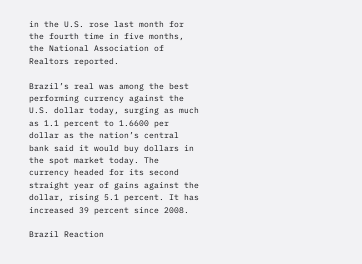in the U.S. rose last month for the fourth time in five months, the National Association of Realtors reported.

Brazil’s real was among the best performing currency against the U.S. dollar today, surging as much as 1.1 percent to 1.6600 per dollar as the nation’s central bank said it would buy dollars in the spot market today. The currency headed for its second straight year of gains against the dollar, rising 5.1 percent. It has increased 39 percent since 2008.

Brazil Reaction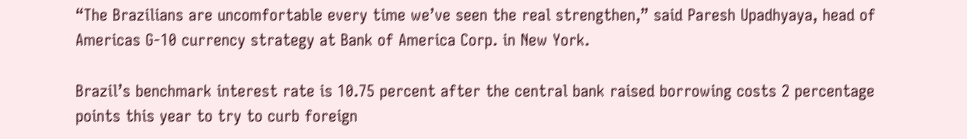“The Brazilians are uncomfortable every time we’ve seen the real strengthen,” said Paresh Upadhyaya, head of Americas G-10 currency strategy at Bank of America Corp. in New York.

Brazil’s benchmark interest rate is 10.75 percent after the central bank raised borrowing costs 2 percentage points this year to try to curb foreign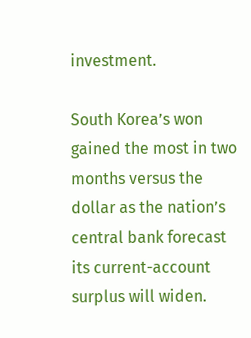investment.

South Korea’s won gained the most in two months versus the dollar as the nation’s central bank forecast its current-account surplus will widen.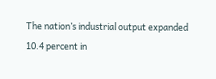The nation’s industrial output expanded 10.4 percent in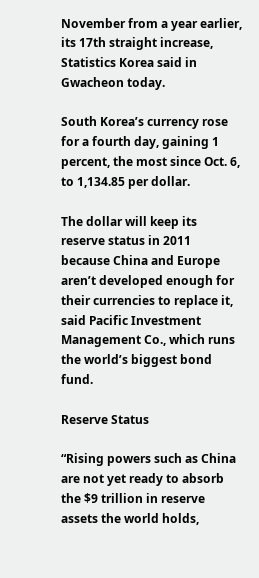November from a year earlier, its 17th straight increase, Statistics Korea said in Gwacheon today.

South Korea’s currency rose for a fourth day, gaining 1 percent, the most since Oct. 6, to 1,134.85 per dollar.

The dollar will keep its reserve status in 2011 because China and Europe aren’t developed enough for their currencies to replace it, said Pacific Investment Management Co., which runs the world’s biggest bond fund.

Reserve Status

“Rising powers such as China are not yet ready to absorb the $9 trillion in reserve assets the world holds,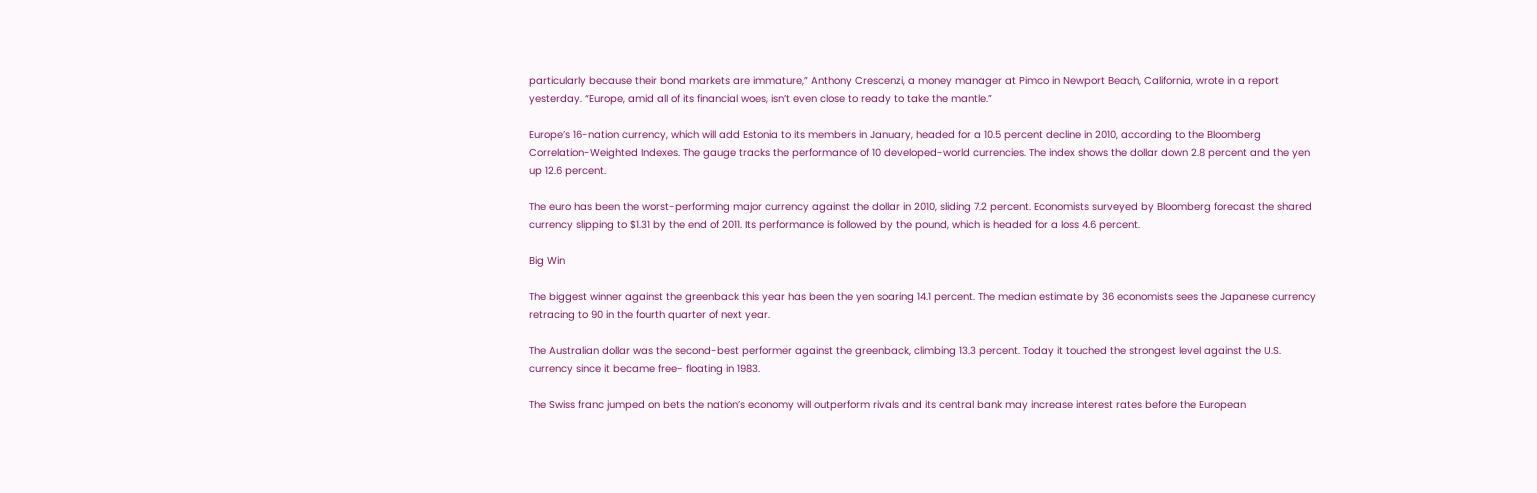particularly because their bond markets are immature,” Anthony Crescenzi, a money manager at Pimco in Newport Beach, California, wrote in a report yesterday. “Europe, amid all of its financial woes, isn’t even close to ready to take the mantle.”

Europe’s 16-nation currency, which will add Estonia to its members in January, headed for a 10.5 percent decline in 2010, according to the Bloomberg Correlation-Weighted Indexes. The gauge tracks the performance of 10 developed-world currencies. The index shows the dollar down 2.8 percent and the yen up 12.6 percent.

The euro has been the worst-performing major currency against the dollar in 2010, sliding 7.2 percent. Economists surveyed by Bloomberg forecast the shared currency slipping to $1.31 by the end of 2011. Its performance is followed by the pound, which is headed for a loss 4.6 percent.

Big Win

The biggest winner against the greenback this year has been the yen soaring 14.1 percent. The median estimate by 36 economists sees the Japanese currency retracing to 90 in the fourth quarter of next year.

The Australian dollar was the second-best performer against the greenback, climbing 13.3 percent. Today it touched the strongest level against the U.S. currency since it became free- floating in 1983.

The Swiss franc jumped on bets the nation’s economy will outperform rivals and its central bank may increase interest rates before the European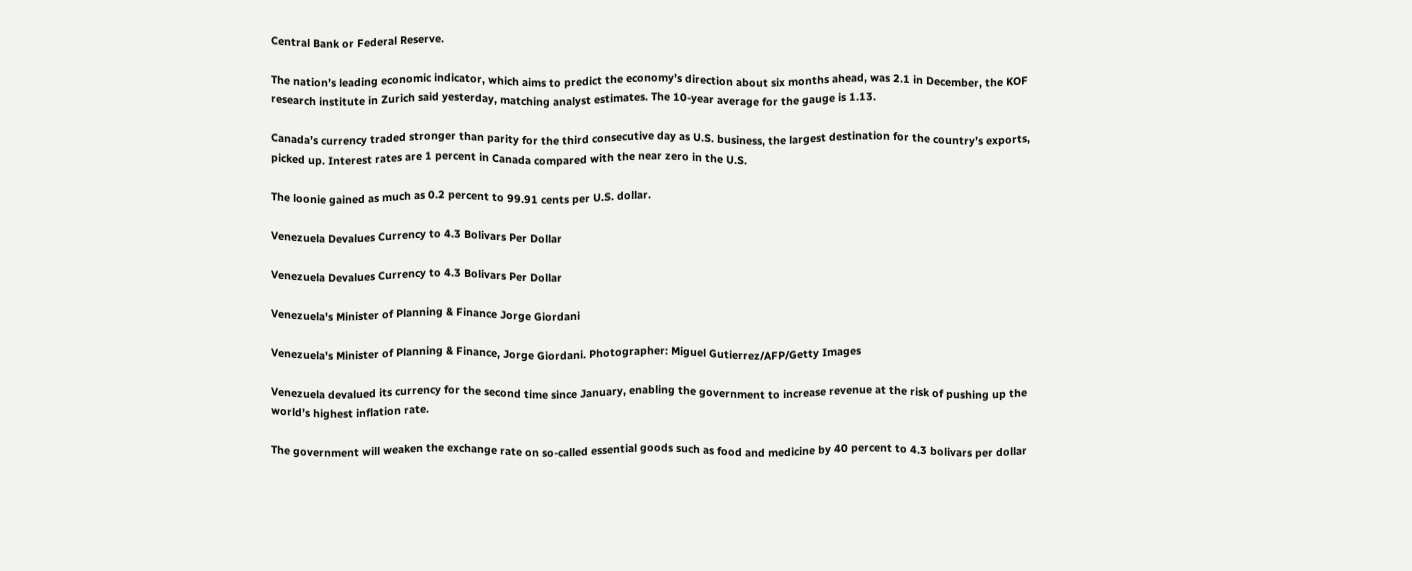Central Bank or Federal Reserve.

The nation’s leading economic indicator, which aims to predict the economy’s direction about six months ahead, was 2.1 in December, the KOF research institute in Zurich said yesterday, matching analyst estimates. The 10-year average for the gauge is 1.13.

Canada’s currency traded stronger than parity for the third consecutive day as U.S. business, the largest destination for the country’s exports, picked up. Interest rates are 1 percent in Canada compared with the near zero in the U.S.

The loonie gained as much as 0.2 percent to 99.91 cents per U.S. dollar.

Venezuela Devalues Currency to 4.3 Bolivars Per Dollar

Venezuela Devalues Currency to 4.3 Bolivars Per Dollar

Venezuela's Minister of Planning & Finance Jorge Giordani

Venezuela's Minister of Planning & Finance, Jorge Giordani. Photographer: Miguel Gutierrez/AFP/Getty Images

Venezuela devalued its currency for the second time since January, enabling the government to increase revenue at the risk of pushing up the world’s highest inflation rate.

The government will weaken the exchange rate on so-called essential goods such as food and medicine by 40 percent to 4.3 bolivars per dollar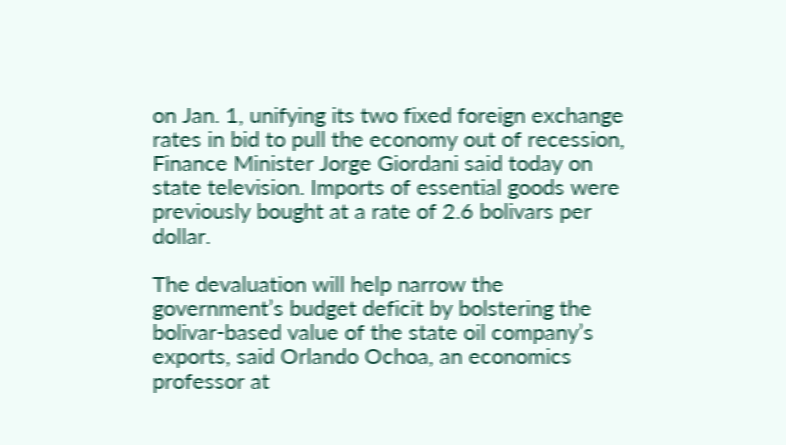on Jan. 1, unifying its two fixed foreign exchange rates in bid to pull the economy out of recession, Finance Minister Jorge Giordani said today on state television. Imports of essential goods were previously bought at a rate of 2.6 bolivars per dollar.

The devaluation will help narrow the government’s budget deficit by bolstering the bolivar-based value of the state oil company’s exports, said Orlando Ochoa, an economics professor at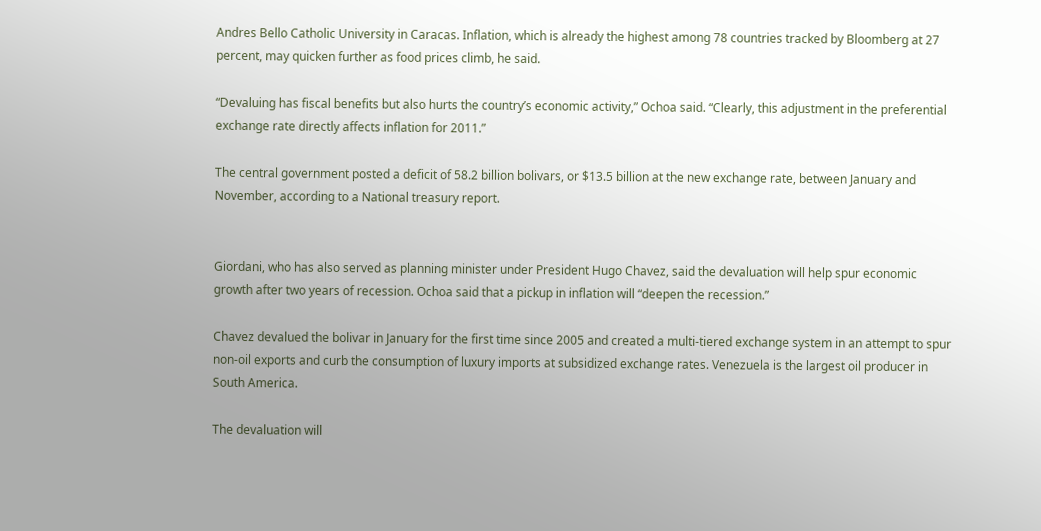Andres Bello Catholic University in Caracas. Inflation, which is already the highest among 78 countries tracked by Bloomberg at 27 percent, may quicken further as food prices climb, he said.

“Devaluing has fiscal benefits but also hurts the country’s economic activity,” Ochoa said. “Clearly, this adjustment in the preferential exchange rate directly affects inflation for 2011.”

The central government posted a deficit of 58.2 billion bolivars, or $13.5 billion at the new exchange rate, between January and November, according to a National treasury report.


Giordani, who has also served as planning minister under President Hugo Chavez, said the devaluation will help spur economic growth after two years of recession. Ochoa said that a pickup in inflation will “deepen the recession.”

Chavez devalued the bolivar in January for the first time since 2005 and created a multi-tiered exchange system in an attempt to spur non-oil exports and curb the consumption of luxury imports at subsidized exchange rates. Venezuela is the largest oil producer in South America.

The devaluation will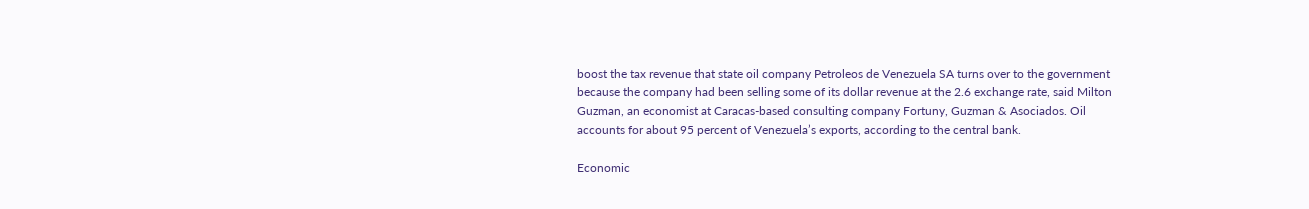boost the tax revenue that state oil company Petroleos de Venezuela SA turns over to the government because the company had been selling some of its dollar revenue at the 2.6 exchange rate, said Milton Guzman, an economist at Caracas-based consulting company Fortuny, Guzman & Asociados. Oil accounts for about 95 percent of Venezuela’s exports, according to the central bank.

Economic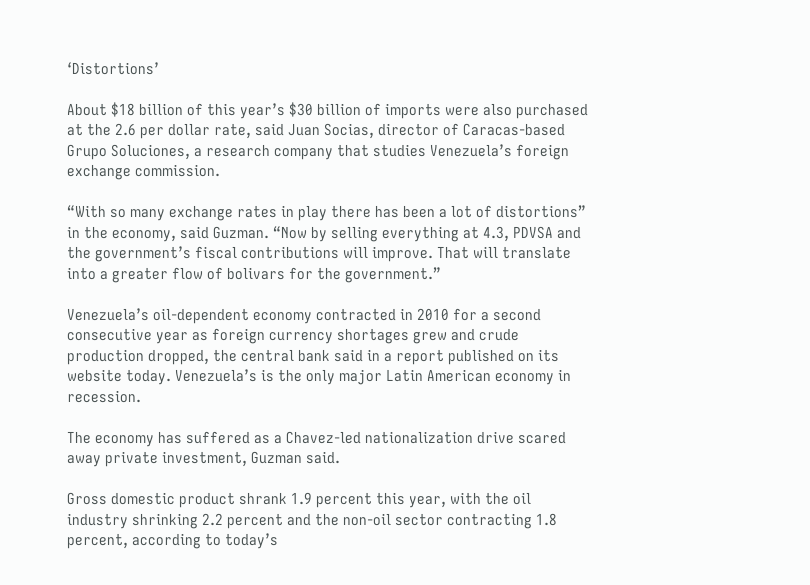‘Distortions’

About $18 billion of this year’s $30 billion of imports were also purchased at the 2.6 per dollar rate, said Juan Socias, director of Caracas-based Grupo Soluciones, a research company that studies Venezuela’s foreign exchange commission.

“With so many exchange rates in play there has been a lot of distortions” in the economy, said Guzman. “Now by selling everything at 4.3, PDVSA and the government’s fiscal contributions will improve. That will translate into a greater flow of bolivars for the government.”

Venezuela’s oil-dependent economy contracted in 2010 for a second consecutive year as foreign currency shortages grew and crude production dropped, the central bank said in a report published on its website today. Venezuela’s is the only major Latin American economy in recession.

The economy has suffered as a Chavez-led nationalization drive scared away private investment, Guzman said.

Gross domestic product shrank 1.9 percent this year, with the oil industry shrinking 2.2 percent and the non-oil sector contracting 1.8 percent, according to today’s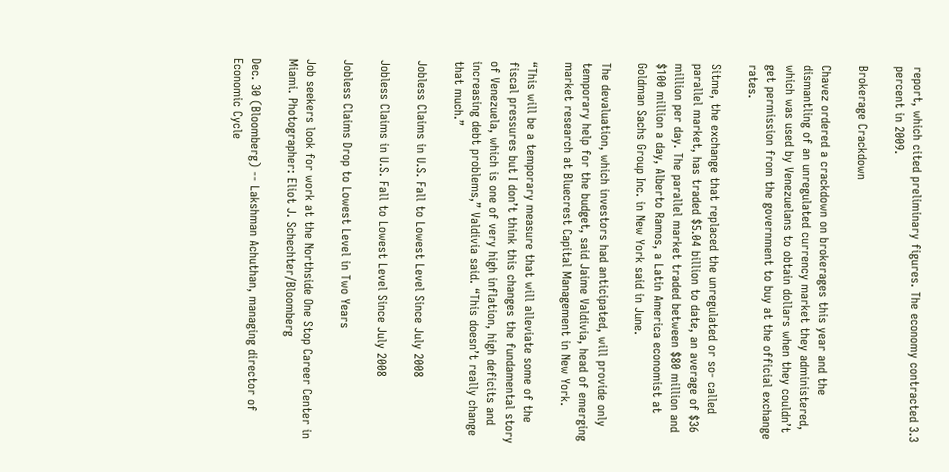report, which cited preliminary figures. The economy contracted 3.3 percent in 2009.

Brokerage Crackdown

Chavez ordered a crackdown on brokerages this year and the dismantling of an unregulated currency market they administered, which was used by Venezuelans to obtain dollars when they couldn’t get permission from the government to buy at the official exchange rates.

Sitme, the exchange that replaced the unregulated or so- called parallel market, has traded $5.04 billion to date, an average of $36 million per day. The parallel market traded between $80 million and $100 million a day, Alberto Ramos, a Latin America economist at Goldman Sachs Group Inc. in New York said in June.

The devaluation, which investors had anticipated, will provide only temporary help for the budget, said Jaime Valdivia, head of emerging market research at Bluecrest Capital Management in New York.

“This will be a temporary measure that will alleviate some of the fiscal pressures but I don’t think this changes the fundamental story of Venezuela, which is one of very high inflation, high deficits and increasing debt problems,” Valdivia said. “This doesn’t really change that much.”

Jobless Claims in U.S. Fall to Lowest Level Since July 2008

Jobless Claims in U.S. Fall to Lowest Level Since July 2008

Jobless Claims Drop to Lowest Level in Two Years

Job seekers look for work at the Northside One Stop Career Center in Miami. Photographer: Eliot J. Schechter/Bloomberg

Dec. 30 (Bloomberg) -- Lakshman Achuthan, managing director of Economic Cycle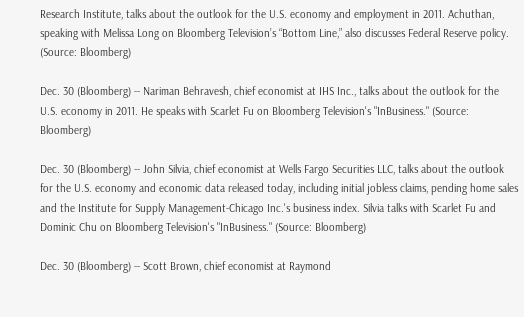Research Institute, talks about the outlook for the U.S. economy and employment in 2011. Achuthan, speaking with Melissa Long on Bloomberg Television’s “Bottom Line,” also discusses Federal Reserve policy. (Source: Bloomberg)

Dec. 30 (Bloomberg) -- Nariman Behravesh, chief economist at IHS Inc., talks about the outlook for the U.S. economy in 2011. He speaks with Scarlet Fu on Bloomberg Television's "InBusiness." (Source: Bloomberg)

Dec. 30 (Bloomberg) -- John Silvia, chief economist at Wells Fargo Securities LLC, talks about the outlook for the U.S. economy and economic data released today, including initial jobless claims, pending home sales and the Institute for Supply Management-Chicago Inc.'s business index. Silvia talks with Scarlet Fu and Dominic Chu on Bloomberg Television's "InBusiness." (Source: Bloomberg)

Dec. 30 (Bloomberg) -- Scott Brown, chief economist at Raymond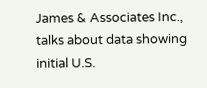James & Associates Inc., talks about data showing initial U.S.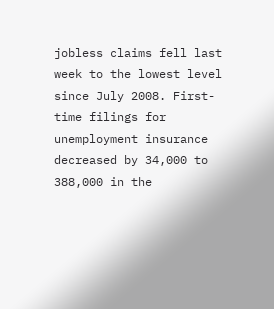jobless claims fell last week to the lowest level since July 2008. First-time filings for unemployment insurance decreased by 34,000 to 388,000 in the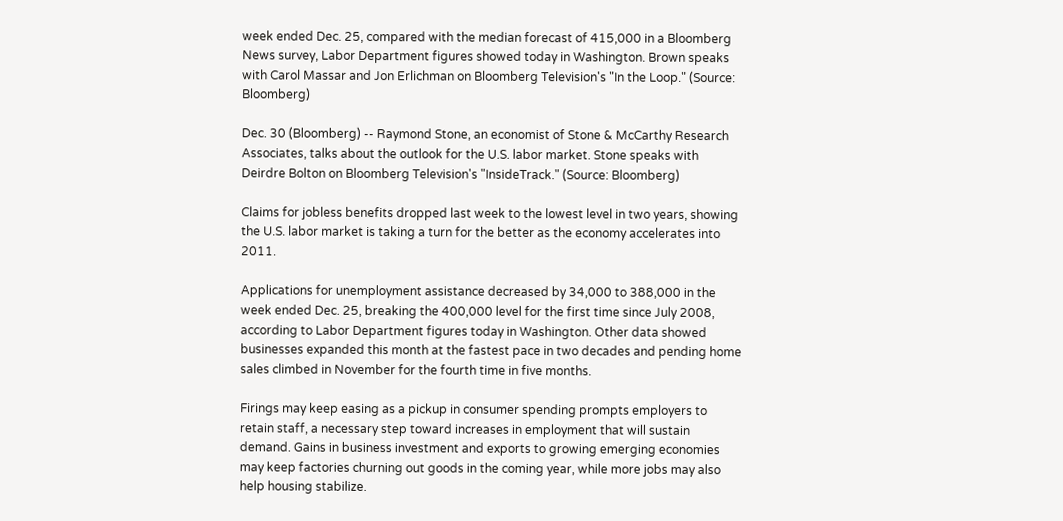week ended Dec. 25, compared with the median forecast of 415,000 in a Bloomberg News survey, Labor Department figures showed today in Washington. Brown speaks with Carol Massar and Jon Erlichman on Bloomberg Television's "In the Loop." (Source: Bloomberg)

Dec. 30 (Bloomberg) -- Raymond Stone, an economist of Stone & McCarthy Research Associates, talks about the outlook for the U.S. labor market. Stone speaks with Deirdre Bolton on Bloomberg Television's "InsideTrack." (Source: Bloomberg)

Claims for jobless benefits dropped last week to the lowest level in two years, showing the U.S. labor market is taking a turn for the better as the economy accelerates into 2011.

Applications for unemployment assistance decreased by 34,000 to 388,000 in the week ended Dec. 25, breaking the 400,000 level for the first time since July 2008, according to Labor Department figures today in Washington. Other data showed businesses expanded this month at the fastest pace in two decades and pending home sales climbed in November for the fourth time in five months.

Firings may keep easing as a pickup in consumer spending prompts employers to retain staff, a necessary step toward increases in employment that will sustain demand. Gains in business investment and exports to growing emerging economies may keep factories churning out goods in the coming year, while more jobs may also help housing stabilize.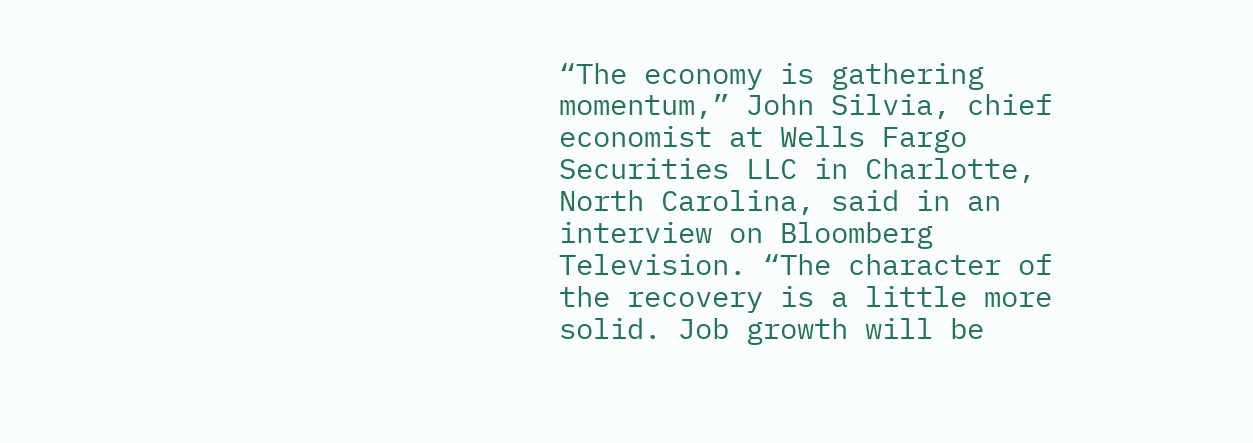“The economy is gathering momentum,” John Silvia, chief economist at Wells Fargo Securities LLC in Charlotte, North Carolina, said in an interview on Bloomberg Television. “The character of the recovery is a little more solid. Job growth will be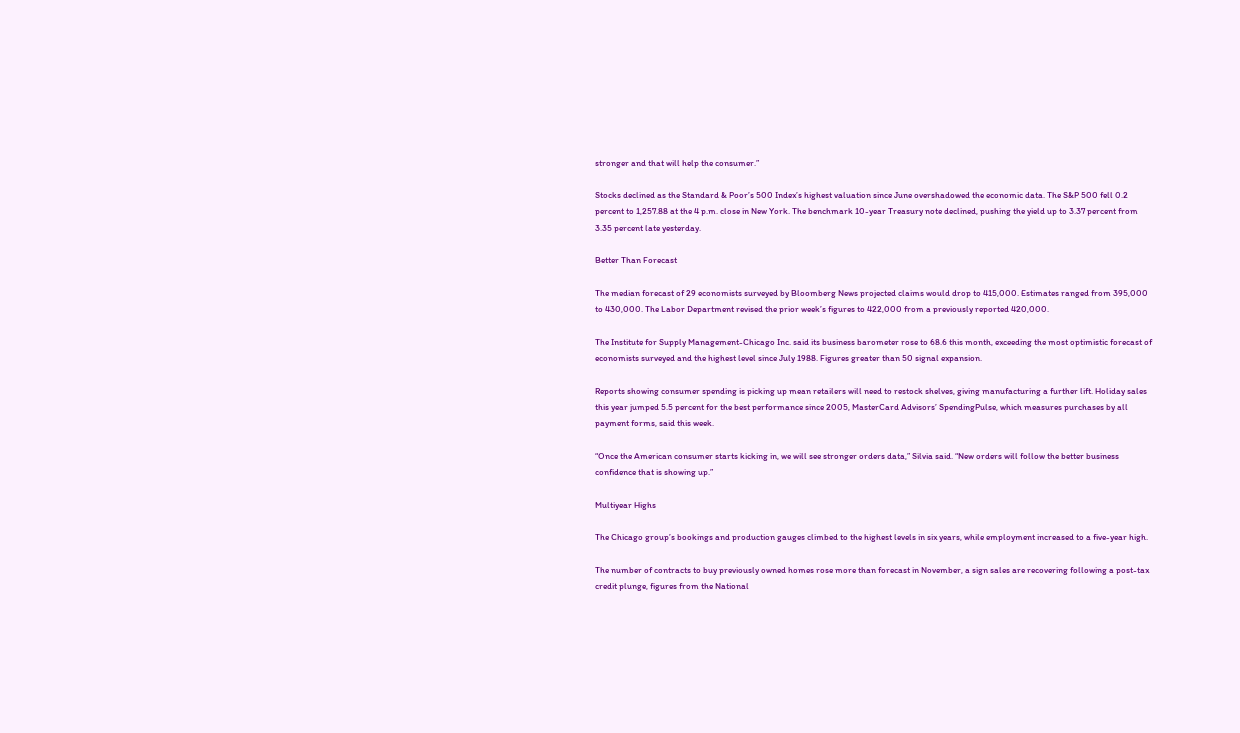stronger and that will help the consumer.”

Stocks declined as the Standard & Poor’s 500 Index’s highest valuation since June overshadowed the economic data. The S&P 500 fell 0.2 percent to 1,257.88 at the 4 p.m. close in New York. The benchmark 10-year Treasury note declined, pushing the yield up to 3.37 percent from 3.35 percent late yesterday.

Better Than Forecast

The median forecast of 29 economists surveyed by Bloomberg News projected claims would drop to 415,000. Estimates ranged from 395,000 to 430,000. The Labor Department revised the prior week’s figures to 422,000 from a previously reported 420,000.

The Institute for Supply Management-Chicago Inc. said its business barometer rose to 68.6 this month, exceeding the most optimistic forecast of economists surveyed and the highest level since July 1988. Figures greater than 50 signal expansion.

Reports showing consumer spending is picking up mean retailers will need to restock shelves, giving manufacturing a further lift. Holiday sales this year jumped 5.5 percent for the best performance since 2005, MasterCard Advisors’ SpendingPulse, which measures purchases by all payment forms, said this week.

“Once the American consumer starts kicking in, we will see stronger orders data,” Silvia said. “New orders will follow the better business confidence that is showing up.”

Multiyear Highs

The Chicago group’s bookings and production gauges climbed to the highest levels in six years, while employment increased to a five-year high.

The number of contracts to buy previously owned homes rose more than forecast in November, a sign sales are recovering following a post-tax credit plunge, figures from the National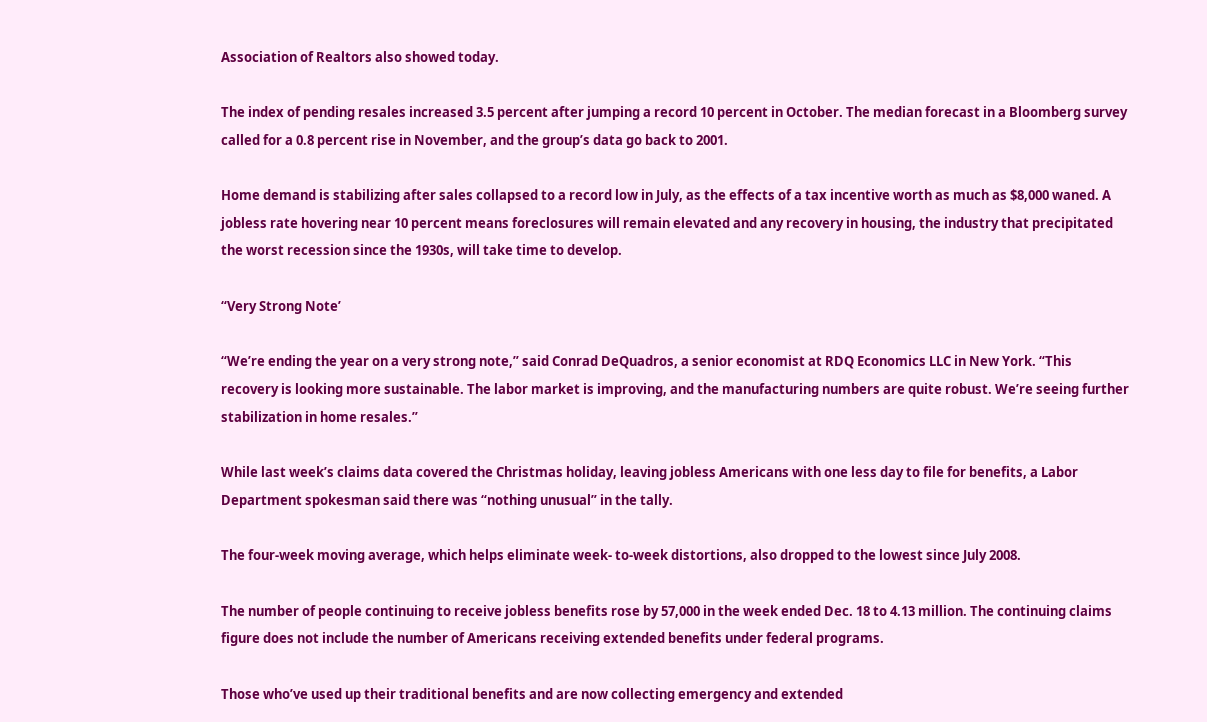Association of Realtors also showed today.

The index of pending resales increased 3.5 percent after jumping a record 10 percent in October. The median forecast in a Bloomberg survey called for a 0.8 percent rise in November, and the group’s data go back to 2001.

Home demand is stabilizing after sales collapsed to a record low in July, as the effects of a tax incentive worth as much as $8,000 waned. A jobless rate hovering near 10 percent means foreclosures will remain elevated and any recovery in housing, the industry that precipitated the worst recession since the 1930s, will take time to develop.

“Very Strong Note’

“We’re ending the year on a very strong note,” said Conrad DeQuadros, a senior economist at RDQ Economics LLC in New York. “This recovery is looking more sustainable. The labor market is improving, and the manufacturing numbers are quite robust. We’re seeing further stabilization in home resales.”

While last week’s claims data covered the Christmas holiday, leaving jobless Americans with one less day to file for benefits, a Labor Department spokesman said there was “nothing unusual” in the tally.

The four-week moving average, which helps eliminate week- to-week distortions, also dropped to the lowest since July 2008.

The number of people continuing to receive jobless benefits rose by 57,000 in the week ended Dec. 18 to 4.13 million. The continuing claims figure does not include the number of Americans receiving extended benefits under federal programs.

Those who’ve used up their traditional benefits and are now collecting emergency and extended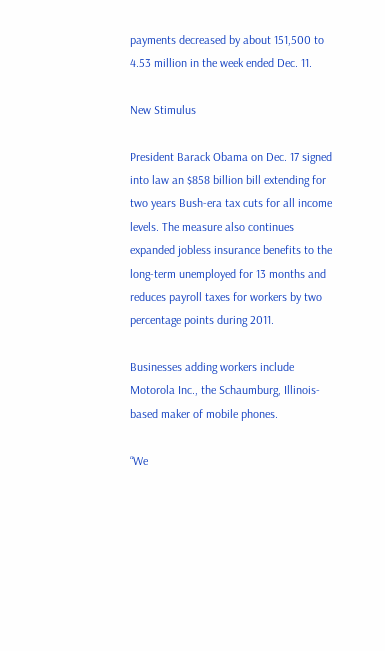payments decreased by about 151,500 to 4.53 million in the week ended Dec. 11.

New Stimulus

President Barack Obama on Dec. 17 signed into law an $858 billion bill extending for two years Bush-era tax cuts for all income levels. The measure also continues expanded jobless insurance benefits to the long-term unemployed for 13 months and reduces payroll taxes for workers by two percentage points during 2011.

Businesses adding workers include Motorola Inc., the Schaumburg, Illinois-based maker of mobile phones.

“We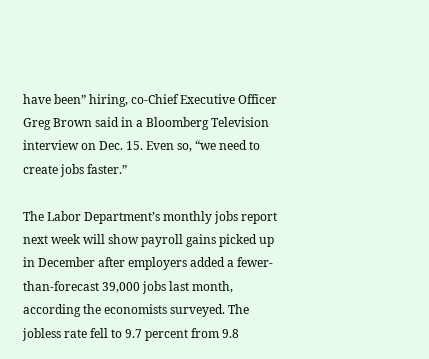have been” hiring, co-Chief Executive Officer Greg Brown said in a Bloomberg Television interview on Dec. 15. Even so, “we need to create jobs faster.”

The Labor Department’s monthly jobs report next week will show payroll gains picked up in December after employers added a fewer-than-forecast 39,000 jobs last month, according the economists surveyed. The jobless rate fell to 9.7 percent from 9.8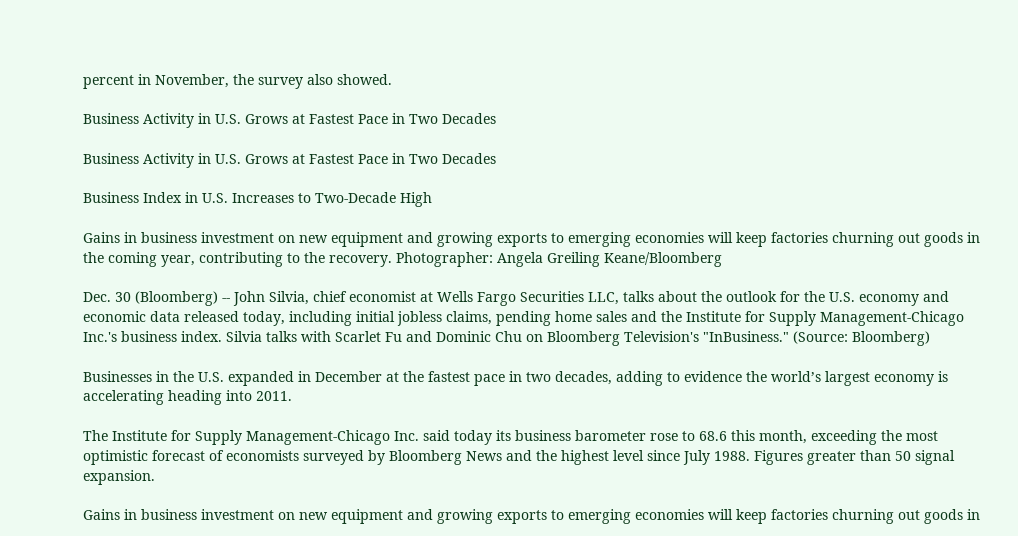percent in November, the survey also showed.

Business Activity in U.S. Grows at Fastest Pace in Two Decades

Business Activity in U.S. Grows at Fastest Pace in Two Decades

Business Index in U.S. Increases to Two-Decade High

Gains in business investment on new equipment and growing exports to emerging economies will keep factories churning out goods in the coming year, contributing to the recovery. Photographer: Angela Greiling Keane/Bloomberg

Dec. 30 (Bloomberg) -- John Silvia, chief economist at Wells Fargo Securities LLC, talks about the outlook for the U.S. economy and economic data released today, including initial jobless claims, pending home sales and the Institute for Supply Management-Chicago Inc.'s business index. Silvia talks with Scarlet Fu and Dominic Chu on Bloomberg Television's "InBusiness." (Source: Bloomberg)

Businesses in the U.S. expanded in December at the fastest pace in two decades, adding to evidence the world’s largest economy is accelerating heading into 2011.

The Institute for Supply Management-Chicago Inc. said today its business barometer rose to 68.6 this month, exceeding the most optimistic forecast of economists surveyed by Bloomberg News and the highest level since July 1988. Figures greater than 50 signal expansion.

Gains in business investment on new equipment and growing exports to emerging economies will keep factories churning out goods in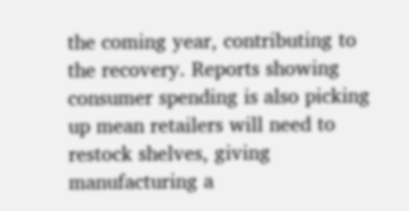the coming year, contributing to the recovery. Reports showing consumer spending is also picking up mean retailers will need to restock shelves, giving manufacturing a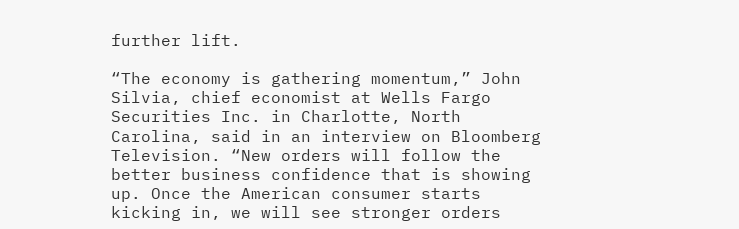further lift.

“The economy is gathering momentum,” John Silvia, chief economist at Wells Fargo Securities Inc. in Charlotte, North Carolina, said in an interview on Bloomberg Television. “New orders will follow the better business confidence that is showing up. Once the American consumer starts kicking in, we will see stronger orders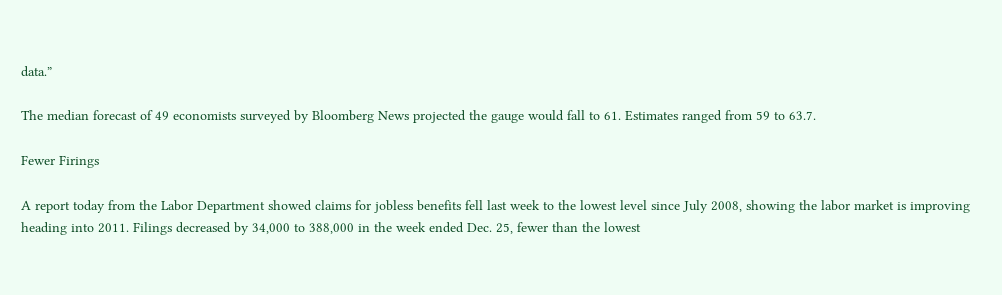data.”

The median forecast of 49 economists surveyed by Bloomberg News projected the gauge would fall to 61. Estimates ranged from 59 to 63.7.

Fewer Firings

A report today from the Labor Department showed claims for jobless benefits fell last week to the lowest level since July 2008, showing the labor market is improving heading into 2011. Filings decreased by 34,000 to 388,000 in the week ended Dec. 25, fewer than the lowest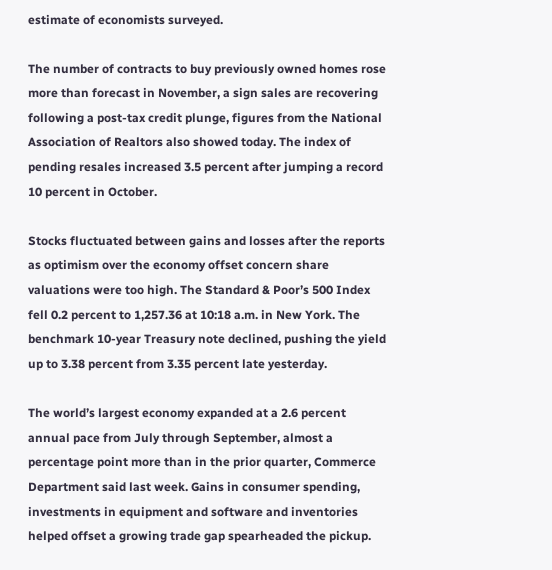estimate of economists surveyed.

The number of contracts to buy previously owned homes rose more than forecast in November, a sign sales are recovering following a post-tax credit plunge, figures from the National Association of Realtors also showed today. The index of pending resales increased 3.5 percent after jumping a record 10 percent in October.

Stocks fluctuated between gains and losses after the reports as optimism over the economy offset concern share valuations were too high. The Standard & Poor’s 500 Index fell 0.2 percent to 1,257.36 at 10:18 a.m. in New York. The benchmark 10-year Treasury note declined, pushing the yield up to 3.38 percent from 3.35 percent late yesterday.

The world’s largest economy expanded at a 2.6 percent annual pace from July through September, almost a percentage point more than in the prior quarter, Commerce Department said last week. Gains in consumer spending, investments in equipment and software and inventories helped offset a growing trade gap spearheaded the pickup.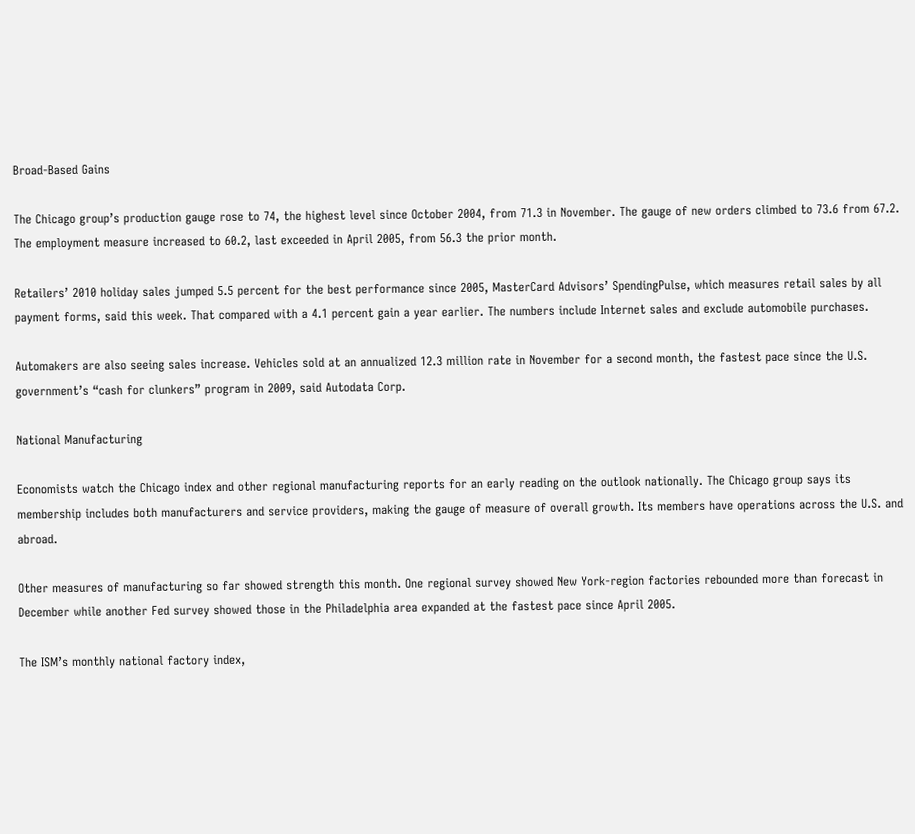Broad-Based Gains

The Chicago group’s production gauge rose to 74, the highest level since October 2004, from 71.3 in November. The gauge of new orders climbed to 73.6 from 67.2. The employment measure increased to 60.2, last exceeded in April 2005, from 56.3 the prior month.

Retailers’ 2010 holiday sales jumped 5.5 percent for the best performance since 2005, MasterCard Advisors’ SpendingPulse, which measures retail sales by all payment forms, said this week. That compared with a 4.1 percent gain a year earlier. The numbers include Internet sales and exclude automobile purchases.

Automakers are also seeing sales increase. Vehicles sold at an annualized 12.3 million rate in November for a second month, the fastest pace since the U.S. government’s “cash for clunkers” program in 2009, said Autodata Corp.

National Manufacturing

Economists watch the Chicago index and other regional manufacturing reports for an early reading on the outlook nationally. The Chicago group says its membership includes both manufacturers and service providers, making the gauge of measure of overall growth. Its members have operations across the U.S. and abroad.

Other measures of manufacturing so far showed strength this month. One regional survey showed New York-region factories rebounded more than forecast in December while another Fed survey showed those in the Philadelphia area expanded at the fastest pace since April 2005.

The ISM’s monthly national factory index,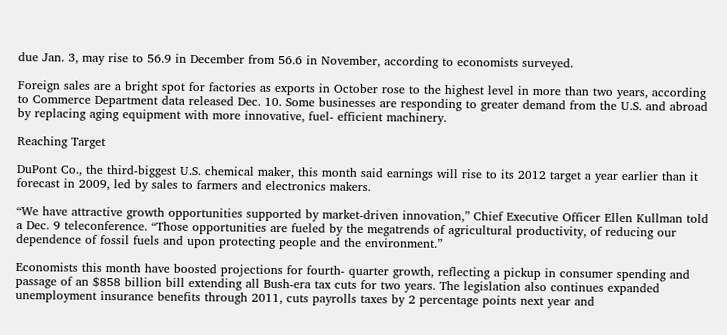due Jan. 3, may rise to 56.9 in December from 56.6 in November, according to economists surveyed.

Foreign sales are a bright spot for factories as exports in October rose to the highest level in more than two years, according to Commerce Department data released Dec. 10. Some businesses are responding to greater demand from the U.S. and abroad by replacing aging equipment with more innovative, fuel- efficient machinery.

Reaching Target

DuPont Co., the third-biggest U.S. chemical maker, this month said earnings will rise to its 2012 target a year earlier than it forecast in 2009, led by sales to farmers and electronics makers.

“We have attractive growth opportunities supported by market-driven innovation,” Chief Executive Officer Ellen Kullman told a Dec. 9 teleconference. “Those opportunities are fueled by the megatrends of agricultural productivity, of reducing our dependence of fossil fuels and upon protecting people and the environment.”

Economists this month have boosted projections for fourth- quarter growth, reflecting a pickup in consumer spending and passage of an $858 billion bill extending all Bush-era tax cuts for two years. The legislation also continues expanded unemployment insurance benefits through 2011, cuts payrolls taxes by 2 percentage points next year and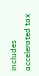includes accelerated tax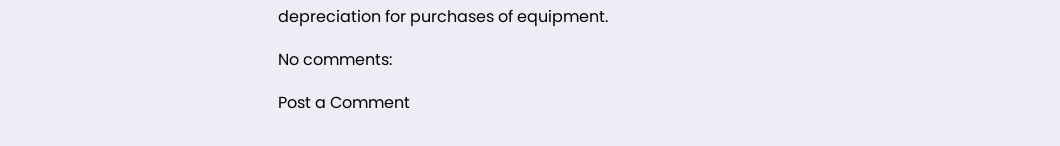depreciation for purchases of equipment.

No comments:

Post a Comment